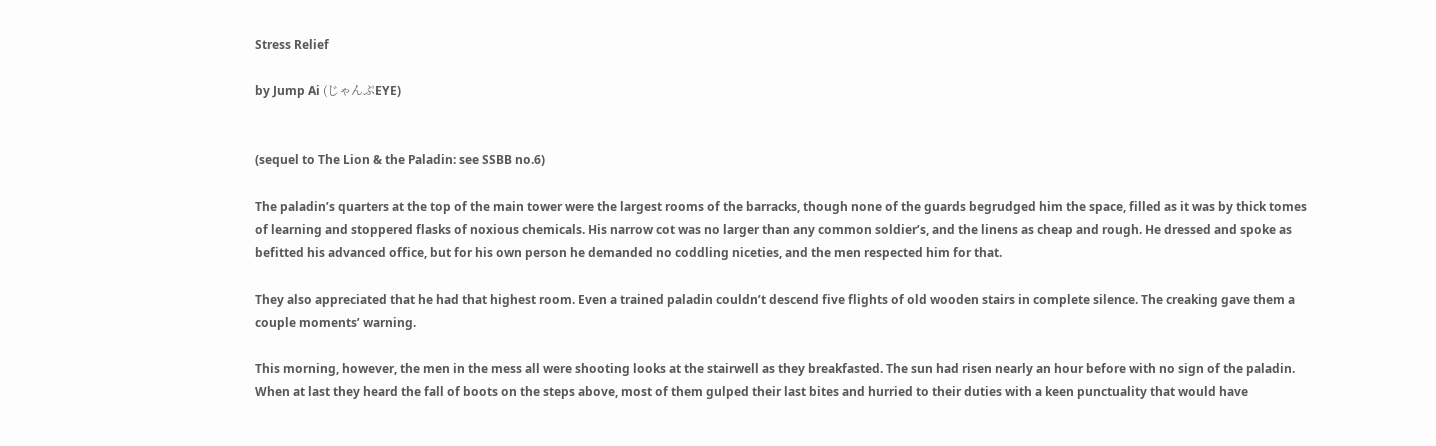Stress Relief

by Jump Ai (じゃんぷEYE)


(sequel to The Lion & the Paladin: see SSBB no.6)

The paladin’s quarters at the top of the main tower were the largest rooms of the barracks, though none of the guards begrudged him the space, filled as it was by thick tomes of learning and stoppered flasks of noxious chemicals. His narrow cot was no larger than any common soldier’s, and the linens as cheap and rough. He dressed and spoke as befitted his advanced office, but for his own person he demanded no coddling niceties, and the men respected him for that.

They also appreciated that he had that highest room. Even a trained paladin couldn’t descend five flights of old wooden stairs in complete silence. The creaking gave them a couple moments’ warning.

This morning, however, the men in the mess all were shooting looks at the stairwell as they breakfasted. The sun had risen nearly an hour before with no sign of the paladin. When at last they heard the fall of boots on the steps above, most of them gulped their last bites and hurried to their duties with a keen punctuality that would have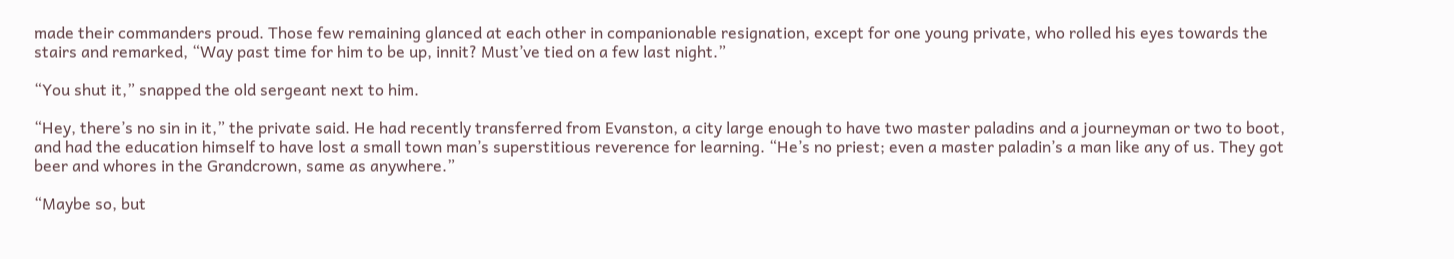made their commanders proud. Those few remaining glanced at each other in companionable resignation, except for one young private, who rolled his eyes towards the stairs and remarked, “Way past time for him to be up, innit? Must’ve tied on a few last night.”

“You shut it,” snapped the old sergeant next to him.

“Hey, there’s no sin in it,” the private said. He had recently transferred from Evanston, a city large enough to have two master paladins and a journeyman or two to boot, and had the education himself to have lost a small town man’s superstitious reverence for learning. “He’s no priest; even a master paladin’s a man like any of us. They got beer and whores in the Grandcrown, same as anywhere.”

“Maybe so, but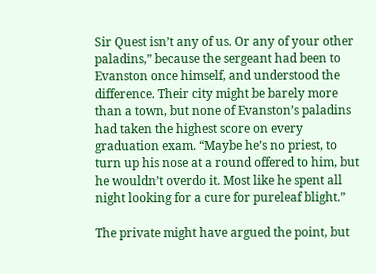Sir Quest isn’t any of us. Or any of your other paladins,” because the sergeant had been to Evanston once himself, and understood the difference. Their city might be barely more than a town, but none of Evanston’s paladins had taken the highest score on every graduation exam. “Maybe he’s no priest, to turn up his nose at a round offered to him, but he wouldn’t overdo it. Most like he spent all night looking for a cure for pureleaf blight.”

The private might have argued the point, but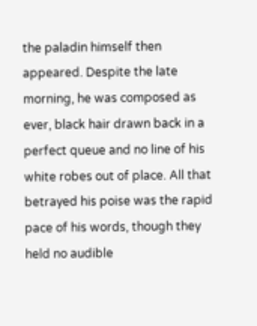the paladin himself then appeared. Despite the late morning, he was composed as ever, black hair drawn back in a perfect queue and no line of his white robes out of place. All that betrayed his poise was the rapid pace of his words, though they held no audible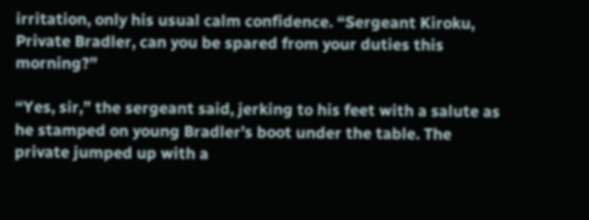irritation, only his usual calm confidence. “Sergeant Kiroku, Private Bradler, can you be spared from your duties this morning?”

“Yes, sir,” the sergeant said, jerking to his feet with a salute as he stamped on young Bradler’s boot under the table. The private jumped up with a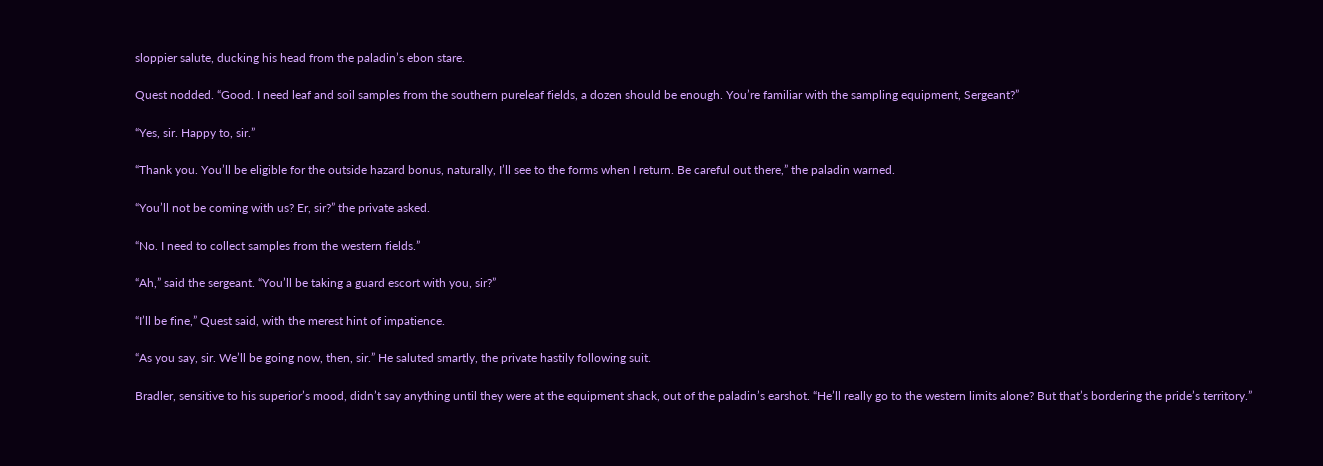sloppier salute, ducking his head from the paladin’s ebon stare.

Quest nodded. “Good. I need leaf and soil samples from the southern pureleaf fields, a dozen should be enough. You’re familiar with the sampling equipment, Sergeant?”

“Yes, sir. Happy to, sir.”

“Thank you. You’ll be eligible for the outside hazard bonus, naturally, I’ll see to the forms when I return. Be careful out there,” the paladin warned.

“You’ll not be coming with us? Er, sir?” the private asked.

“No. I need to collect samples from the western fields.”

“Ah,” said the sergeant. “You’ll be taking a guard escort with you, sir?”

“I’ll be fine,” Quest said, with the merest hint of impatience.

“As you say, sir. We’ll be going now, then, sir.” He saluted smartly, the private hastily following suit.

Bradler, sensitive to his superior’s mood, didn’t say anything until they were at the equipment shack, out of the paladin’s earshot. “He’ll really go to the western limits alone? But that’s bordering the pride’s territory.”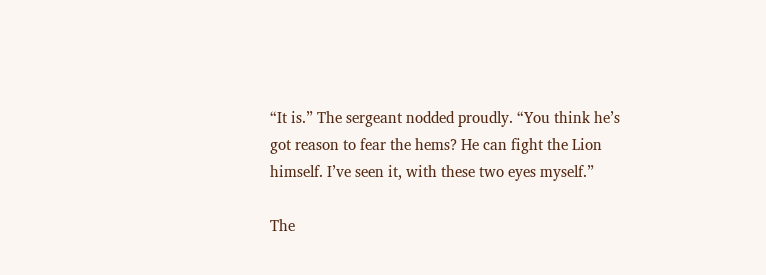“It is.” The sergeant nodded proudly. “You think he’s got reason to fear the hems? He can fight the Lion himself. I’ve seen it, with these two eyes myself.”

The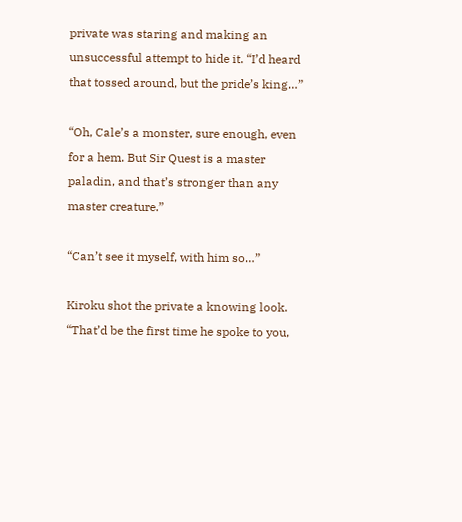private was staring and making an unsuccessful attempt to hide it. “I’d heard that tossed around, but the pride’s king…”

“Oh, Cale’s a monster, sure enough, even for a hem. But Sir Quest is a master paladin, and that’s stronger than any master creature.”

“Can’t see it myself, with him so…”

Kiroku shot the private a knowing look. “That’d be the first time he spoke to you,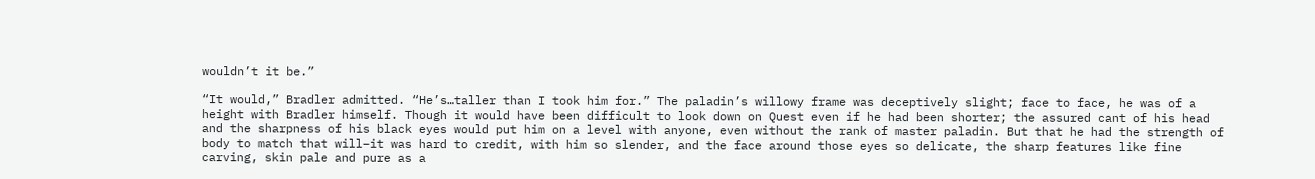wouldn’t it be.”

“It would,” Bradler admitted. “He’s…taller than I took him for.” The paladin’s willowy frame was deceptively slight; face to face, he was of a height with Bradler himself. Though it would have been difficult to look down on Quest even if he had been shorter; the assured cant of his head and the sharpness of his black eyes would put him on a level with anyone, even without the rank of master paladin. But that he had the strength of body to match that will–it was hard to credit, with him so slender, and the face around those eyes so delicate, the sharp features like fine carving, skin pale and pure as a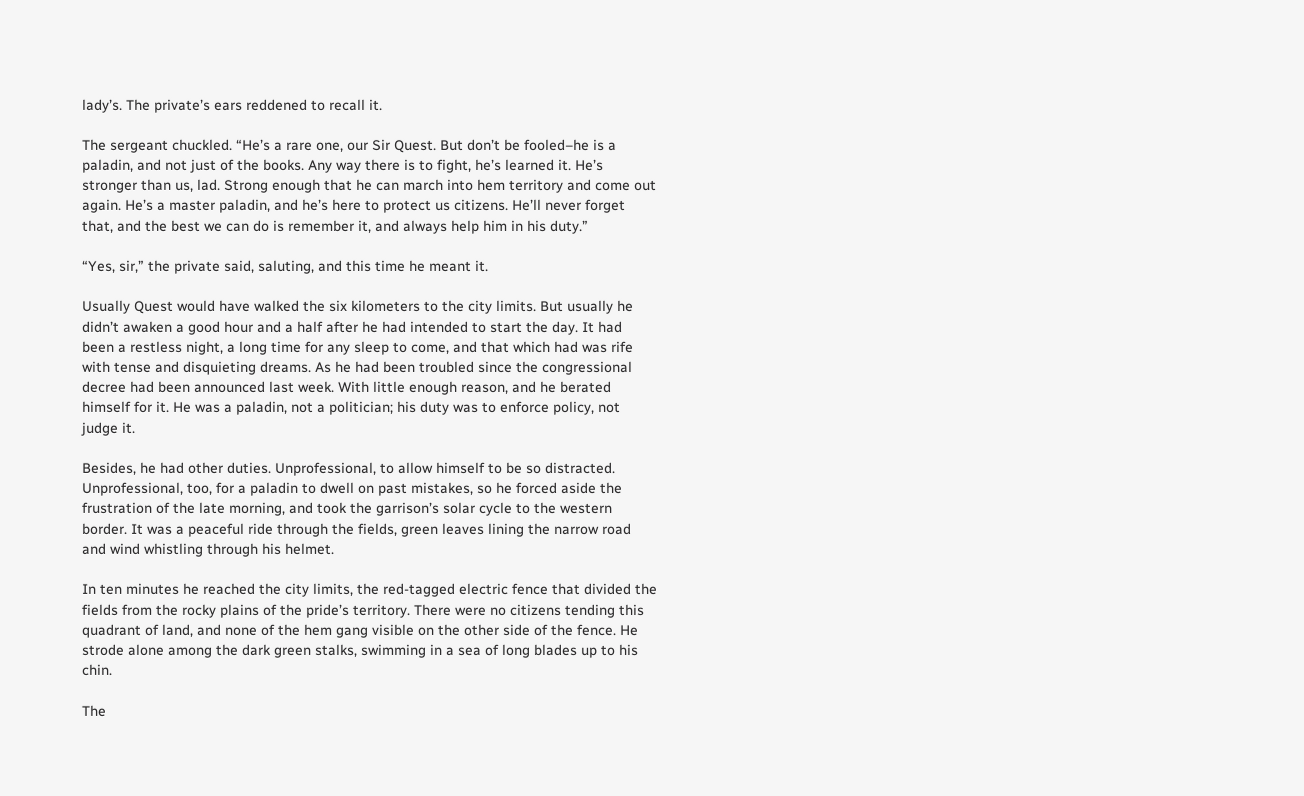lady’s. The private’s ears reddened to recall it.

The sergeant chuckled. “He’s a rare one, our Sir Quest. But don’t be fooled–he is a paladin, and not just of the books. Any way there is to fight, he’s learned it. He’s stronger than us, lad. Strong enough that he can march into hem territory and come out again. He’s a master paladin, and he’s here to protect us citizens. He’ll never forget that, and the best we can do is remember it, and always help him in his duty.”

“Yes, sir,” the private said, saluting, and this time he meant it.

Usually Quest would have walked the six kilometers to the city limits. But usually he didn’t awaken a good hour and a half after he had intended to start the day. It had been a restless night, a long time for any sleep to come, and that which had was rife with tense and disquieting dreams. As he had been troubled since the congressional decree had been announced last week. With little enough reason, and he berated himself for it. He was a paladin, not a politician; his duty was to enforce policy, not judge it.

Besides, he had other duties. Unprofessional, to allow himself to be so distracted. Unprofessional, too, for a paladin to dwell on past mistakes, so he forced aside the frustration of the late morning, and took the garrison’s solar cycle to the western border. It was a peaceful ride through the fields, green leaves lining the narrow road and wind whistling through his helmet.

In ten minutes he reached the city limits, the red-tagged electric fence that divided the fields from the rocky plains of the pride’s territory. There were no citizens tending this quadrant of land, and none of the hem gang visible on the other side of the fence. He strode alone among the dark green stalks, swimming in a sea of long blades up to his chin.

The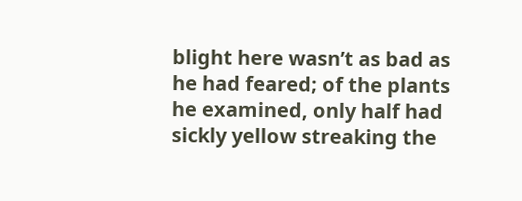blight here wasn’t as bad as he had feared; of the plants he examined, only half had sickly yellow streaking the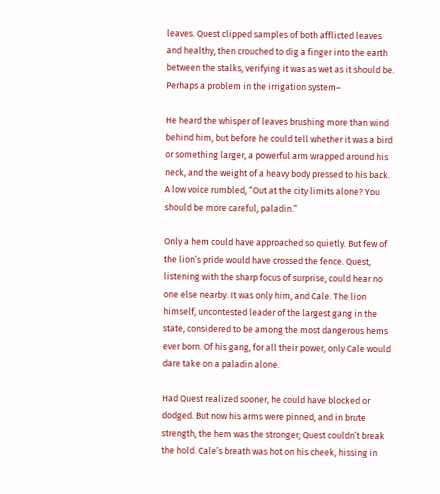leaves. Quest clipped samples of both afflicted leaves and healthy, then crouched to dig a finger into the earth between the stalks, verifying it was as wet as it should be. Perhaps a problem in the irrigation system–

He heard the whisper of leaves brushing more than wind behind him, but before he could tell whether it was a bird or something larger, a powerful arm wrapped around his neck, and the weight of a heavy body pressed to his back. A low voice rumbled, “Out at the city limits alone? You should be more careful, paladin.”

Only a hem could have approached so quietly. But few of the lion’s pride would have crossed the fence. Quest, listening with the sharp focus of surprise, could hear no one else nearby. It was only him, and Cale. The lion himself, uncontested leader of the largest gang in the state, considered to be among the most dangerous hems ever born. Of his gang, for all their power, only Cale would dare take on a paladin alone.

Had Quest realized sooner, he could have blocked or dodged. But now his arms were pinned, and in brute strength, the hem was the stronger; Quest couldn’t break the hold. Cale’s breath was hot on his cheek, hissing in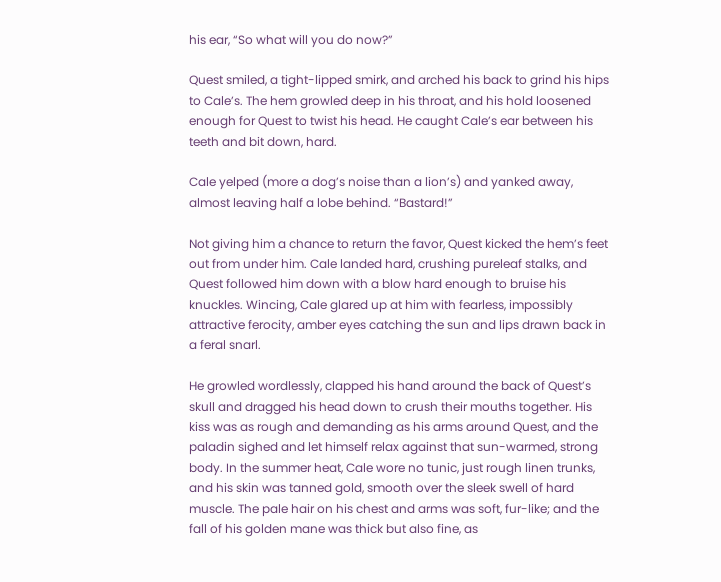his ear, “So what will you do now?”

Quest smiled, a tight-lipped smirk, and arched his back to grind his hips to Cale’s. The hem growled deep in his throat, and his hold loosened enough for Quest to twist his head. He caught Cale’s ear between his teeth and bit down, hard.

Cale yelped (more a dog’s noise than a lion’s) and yanked away, almost leaving half a lobe behind. “Bastard!”

Not giving him a chance to return the favor, Quest kicked the hem’s feet out from under him. Cale landed hard, crushing pureleaf stalks, and Quest followed him down with a blow hard enough to bruise his knuckles. Wincing, Cale glared up at him with fearless, impossibly attractive ferocity, amber eyes catching the sun and lips drawn back in a feral snarl.

He growled wordlessly, clapped his hand around the back of Quest’s skull and dragged his head down to crush their mouths together. His kiss was as rough and demanding as his arms around Quest, and the paladin sighed and let himself relax against that sun-warmed, strong body. In the summer heat, Cale wore no tunic, just rough linen trunks, and his skin was tanned gold, smooth over the sleek swell of hard muscle. The pale hair on his chest and arms was soft, fur-like; and the fall of his golden mane was thick but also fine, as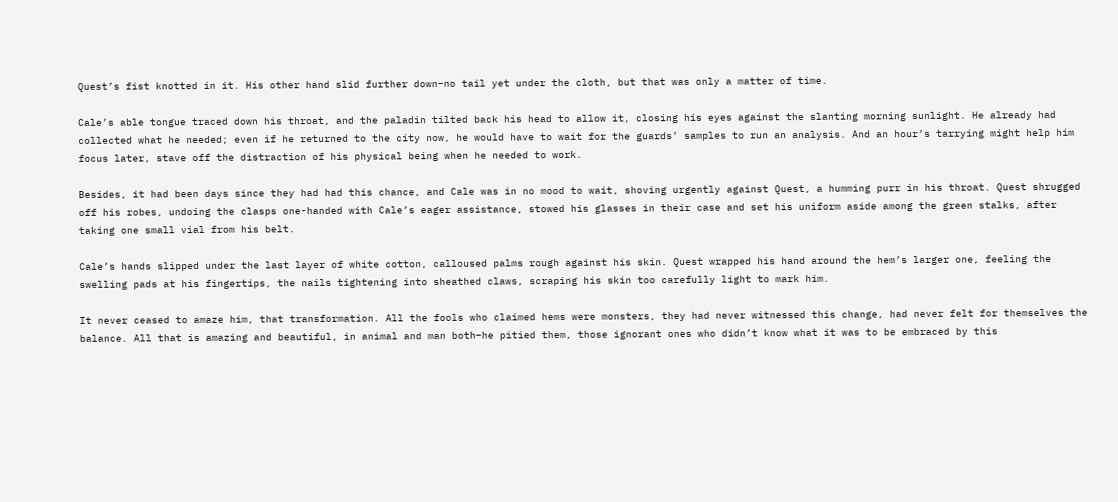Quest’s fist knotted in it. His other hand slid further down–no tail yet under the cloth, but that was only a matter of time.

Cale’s able tongue traced down his throat, and the paladin tilted back his head to allow it, closing his eyes against the slanting morning sunlight. He already had collected what he needed; even if he returned to the city now, he would have to wait for the guards’ samples to run an analysis. And an hour’s tarrying might help him focus later, stave off the distraction of his physical being when he needed to work.

Besides, it had been days since they had had this chance, and Cale was in no mood to wait, shoving urgently against Quest, a humming purr in his throat. Quest shrugged off his robes, undoing the clasps one-handed with Cale’s eager assistance, stowed his glasses in their case and set his uniform aside among the green stalks, after taking one small vial from his belt.

Cale’s hands slipped under the last layer of white cotton, calloused palms rough against his skin. Quest wrapped his hand around the hem’s larger one, feeling the swelling pads at his fingertips, the nails tightening into sheathed claws, scraping his skin too carefully light to mark him.

It never ceased to amaze him, that transformation. All the fools who claimed hems were monsters, they had never witnessed this change, had never felt for themselves the balance. All that is amazing and beautiful, in animal and man both–he pitied them, those ignorant ones who didn’t know what it was to be embraced by this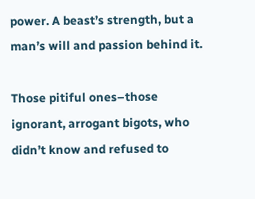power. A beast’s strength, but a man’s will and passion behind it.

Those pitiful ones–those ignorant, arrogant bigots, who didn’t know and refused to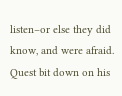listen–or else they did know, and were afraid. Quest bit down on his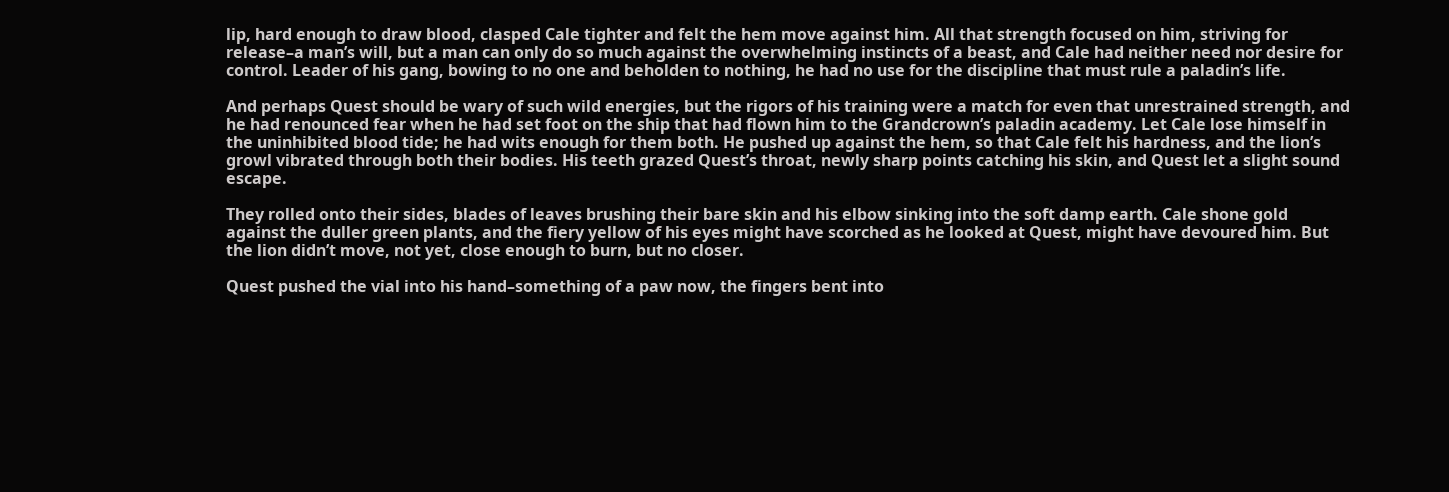lip, hard enough to draw blood, clasped Cale tighter and felt the hem move against him. All that strength focused on him, striving for release–a man’s will, but a man can only do so much against the overwhelming instincts of a beast, and Cale had neither need nor desire for control. Leader of his gang, bowing to no one and beholden to nothing, he had no use for the discipline that must rule a paladin’s life.

And perhaps Quest should be wary of such wild energies, but the rigors of his training were a match for even that unrestrained strength, and he had renounced fear when he had set foot on the ship that had flown him to the Grandcrown’s paladin academy. Let Cale lose himself in the uninhibited blood tide; he had wits enough for them both. He pushed up against the hem, so that Cale felt his hardness, and the lion’s growl vibrated through both their bodies. His teeth grazed Quest’s throat, newly sharp points catching his skin, and Quest let a slight sound escape.

They rolled onto their sides, blades of leaves brushing their bare skin and his elbow sinking into the soft damp earth. Cale shone gold against the duller green plants, and the fiery yellow of his eyes might have scorched as he looked at Quest, might have devoured him. But the lion didn’t move, not yet, close enough to burn, but no closer.

Quest pushed the vial into his hand–something of a paw now, the fingers bent into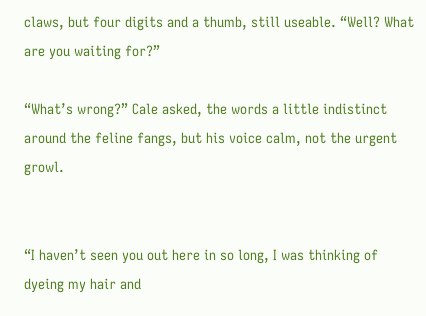claws, but four digits and a thumb, still useable. “Well? What are you waiting for?”

“What’s wrong?” Cale asked, the words a little indistinct around the feline fangs, but his voice calm, not the urgent growl.


“I haven’t seen you out here in so long, I was thinking of dyeing my hair and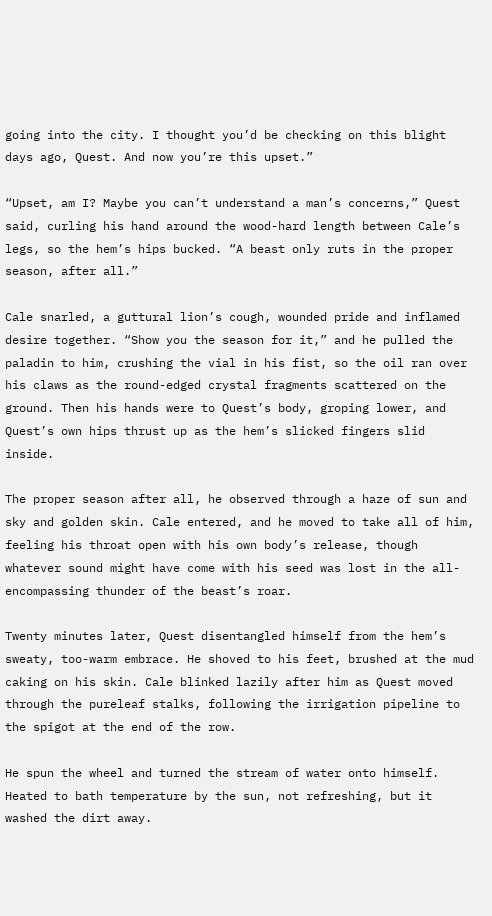going into the city. I thought you’d be checking on this blight days ago, Quest. And now you’re this upset.”

“Upset, am I? Maybe you can’t understand a man’s concerns,” Quest said, curling his hand around the wood-hard length between Cale’s legs, so the hem’s hips bucked. “A beast only ruts in the proper season, after all.”

Cale snarled, a guttural lion’s cough, wounded pride and inflamed desire together. “Show you the season for it,” and he pulled the paladin to him, crushing the vial in his fist, so the oil ran over his claws as the round-edged crystal fragments scattered on the ground. Then his hands were to Quest’s body, groping lower, and Quest’s own hips thrust up as the hem’s slicked fingers slid inside.

The proper season after all, he observed through a haze of sun and sky and golden skin. Cale entered, and he moved to take all of him, feeling his throat open with his own body’s release, though whatever sound might have come with his seed was lost in the all-encompassing thunder of the beast’s roar.

Twenty minutes later, Quest disentangled himself from the hem’s sweaty, too-warm embrace. He shoved to his feet, brushed at the mud caking on his skin. Cale blinked lazily after him as Quest moved through the pureleaf stalks, following the irrigation pipeline to the spigot at the end of the row.

He spun the wheel and turned the stream of water onto himself. Heated to bath temperature by the sun, not refreshing, but it washed the dirt away.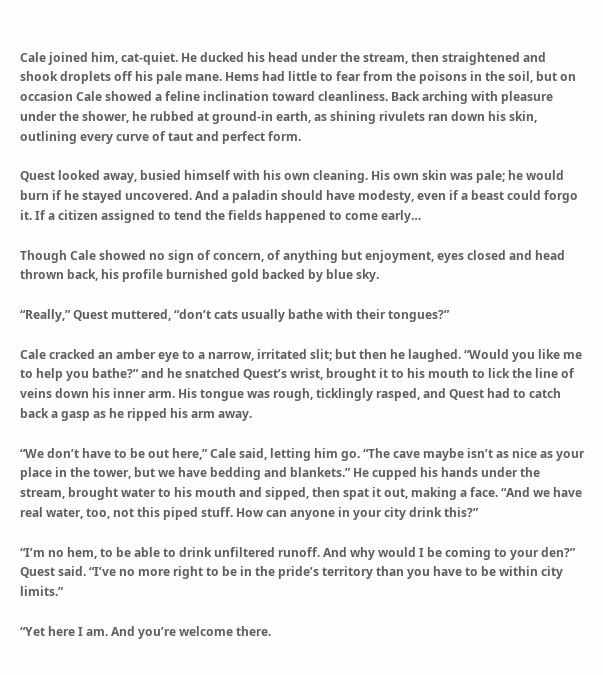Cale joined him, cat-quiet. He ducked his head under the stream, then straightened and shook droplets off his pale mane. Hems had little to fear from the poisons in the soil, but on occasion Cale showed a feline inclination toward cleanliness. Back arching with pleasure under the shower, he rubbed at ground-in earth, as shining rivulets ran down his skin, outlining every curve of taut and perfect form.

Quest looked away, busied himself with his own cleaning. His own skin was pale; he would burn if he stayed uncovered. And a paladin should have modesty, even if a beast could forgo it. If a citizen assigned to tend the fields happened to come early…

Though Cale showed no sign of concern, of anything but enjoyment, eyes closed and head thrown back, his profile burnished gold backed by blue sky.

“Really,” Quest muttered, “don’t cats usually bathe with their tongues?”

Cale cracked an amber eye to a narrow, irritated slit; but then he laughed. “Would you like me to help you bathe?” and he snatched Quest’s wrist, brought it to his mouth to lick the line of veins down his inner arm. His tongue was rough, ticklingly rasped, and Quest had to catch back a gasp as he ripped his arm away.

“We don’t have to be out here,” Cale said, letting him go. “The cave maybe isn’t as nice as your place in the tower, but we have bedding and blankets.” He cupped his hands under the stream, brought water to his mouth and sipped, then spat it out, making a face. “And we have real water, too, not this piped stuff. How can anyone in your city drink this?”

“I’m no hem, to be able to drink unfiltered runoff. And why would I be coming to your den?” Quest said. “I’ve no more right to be in the pride’s territory than you have to be within city limits.”

“Yet here I am. And you’re welcome there.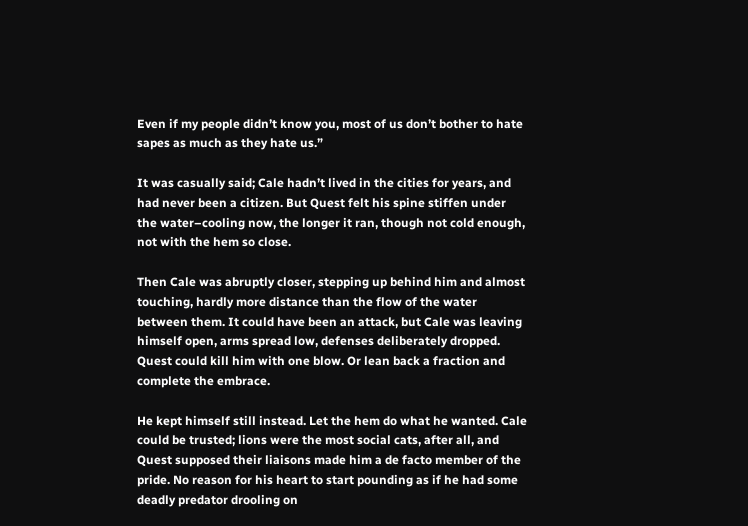Even if my people didn’t know you, most of us don’t bother to hate sapes as much as they hate us.”

It was casually said; Cale hadn’t lived in the cities for years, and had never been a citizen. But Quest felt his spine stiffen under the water–cooling now, the longer it ran, though not cold enough, not with the hem so close.

Then Cale was abruptly closer, stepping up behind him and almost touching, hardly more distance than the flow of the water between them. It could have been an attack, but Cale was leaving himself open, arms spread low, defenses deliberately dropped. Quest could kill him with one blow. Or lean back a fraction and complete the embrace.

He kept himself still instead. Let the hem do what he wanted. Cale could be trusted; lions were the most social cats, after all, and Quest supposed their liaisons made him a de facto member of the pride. No reason for his heart to start pounding as if he had some deadly predator drooling on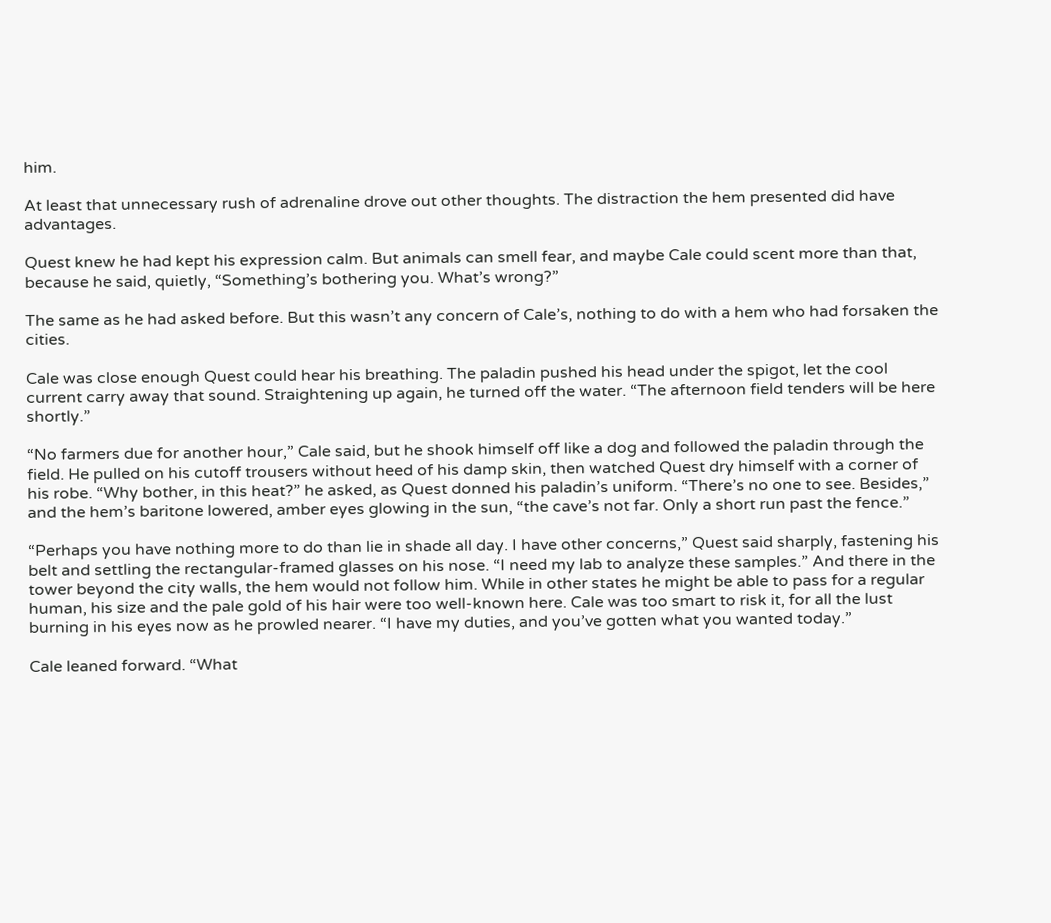him.

At least that unnecessary rush of adrenaline drove out other thoughts. The distraction the hem presented did have advantages.

Quest knew he had kept his expression calm. But animals can smell fear, and maybe Cale could scent more than that, because he said, quietly, “Something’s bothering you. What’s wrong?”

The same as he had asked before. But this wasn’t any concern of Cale’s, nothing to do with a hem who had forsaken the cities.

Cale was close enough Quest could hear his breathing. The paladin pushed his head under the spigot, let the cool current carry away that sound. Straightening up again, he turned off the water. “The afternoon field tenders will be here shortly.”

“No farmers due for another hour,” Cale said, but he shook himself off like a dog and followed the paladin through the field. He pulled on his cutoff trousers without heed of his damp skin, then watched Quest dry himself with a corner of his robe. “Why bother, in this heat?” he asked, as Quest donned his paladin’s uniform. “There’s no one to see. Besides,” and the hem’s baritone lowered, amber eyes glowing in the sun, “the cave’s not far. Only a short run past the fence.”

“Perhaps you have nothing more to do than lie in shade all day. I have other concerns,” Quest said sharply, fastening his belt and settling the rectangular-framed glasses on his nose. “I need my lab to analyze these samples.” And there in the tower beyond the city walls, the hem would not follow him. While in other states he might be able to pass for a regular human, his size and the pale gold of his hair were too well-known here. Cale was too smart to risk it, for all the lust burning in his eyes now as he prowled nearer. “I have my duties, and you’ve gotten what you wanted today.”

Cale leaned forward. “What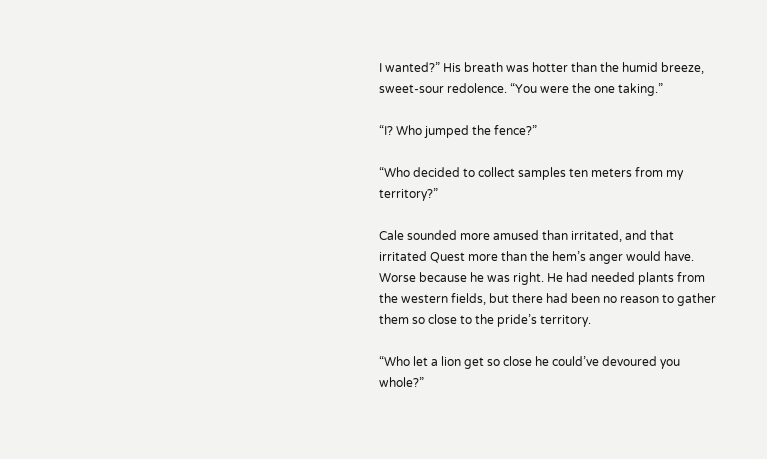I wanted?” His breath was hotter than the humid breeze, sweet-sour redolence. “You were the one taking.”

“I? Who jumped the fence?”

“Who decided to collect samples ten meters from my territory?”

Cale sounded more amused than irritated, and that irritated Quest more than the hem’s anger would have. Worse because he was right. He had needed plants from the western fields, but there had been no reason to gather them so close to the pride’s territory.

“Who let a lion get so close he could’ve devoured you whole?”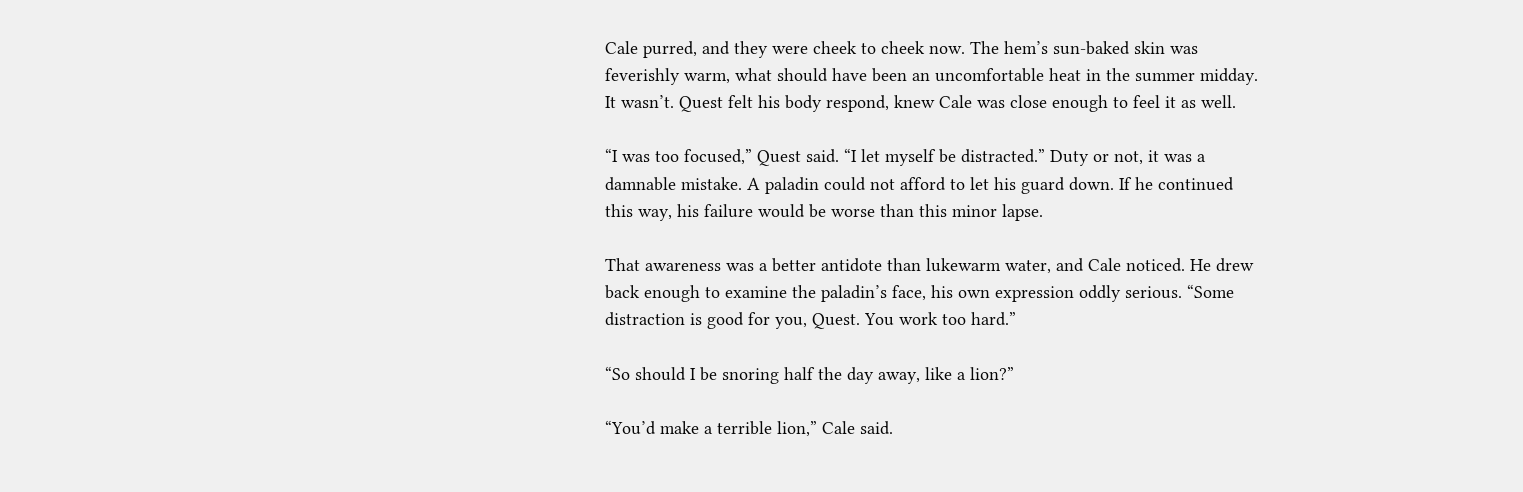Cale purred, and they were cheek to cheek now. The hem’s sun-baked skin was feverishly warm, what should have been an uncomfortable heat in the summer midday. It wasn’t. Quest felt his body respond, knew Cale was close enough to feel it as well.

“I was too focused,” Quest said. “I let myself be distracted.” Duty or not, it was a damnable mistake. A paladin could not afford to let his guard down. If he continued this way, his failure would be worse than this minor lapse.

That awareness was a better antidote than lukewarm water, and Cale noticed. He drew back enough to examine the paladin’s face, his own expression oddly serious. “Some distraction is good for you, Quest. You work too hard.”

“So should I be snoring half the day away, like a lion?”

“You’d make a terrible lion,” Cale said.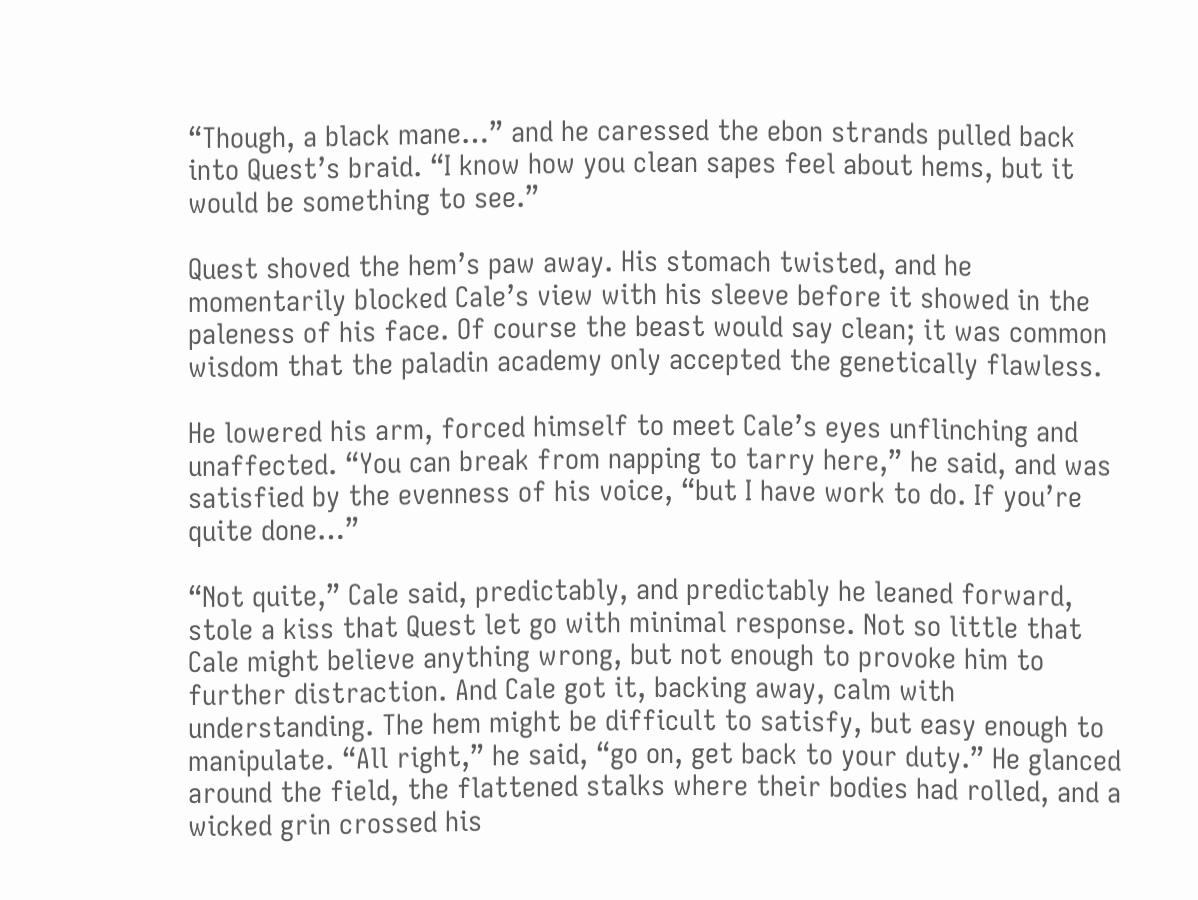“Though, a black mane…” and he caressed the ebon strands pulled back into Quest’s braid. “I know how you clean sapes feel about hems, but it would be something to see.”

Quest shoved the hem’s paw away. His stomach twisted, and he momentarily blocked Cale’s view with his sleeve before it showed in the paleness of his face. Of course the beast would say clean; it was common wisdom that the paladin academy only accepted the genetically flawless.

He lowered his arm, forced himself to meet Cale’s eyes unflinching and unaffected. “You can break from napping to tarry here,” he said, and was satisfied by the evenness of his voice, “but I have work to do. If you’re quite done…”

“Not quite,” Cale said, predictably, and predictably he leaned forward, stole a kiss that Quest let go with minimal response. Not so little that Cale might believe anything wrong, but not enough to provoke him to further distraction. And Cale got it, backing away, calm with understanding. The hem might be difficult to satisfy, but easy enough to manipulate. “All right,” he said, “go on, get back to your duty.” He glanced around the field, the flattened stalks where their bodies had rolled, and a wicked grin crossed his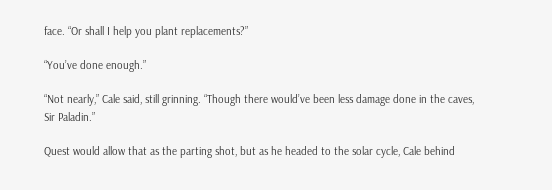face. “Or shall I help you plant replacements?”

“You’ve done enough.”

“Not nearly,” Cale said, still grinning. “Though there would’ve been less damage done in the caves, Sir Paladin.”

Quest would allow that as the parting shot, but as he headed to the solar cycle, Cale behind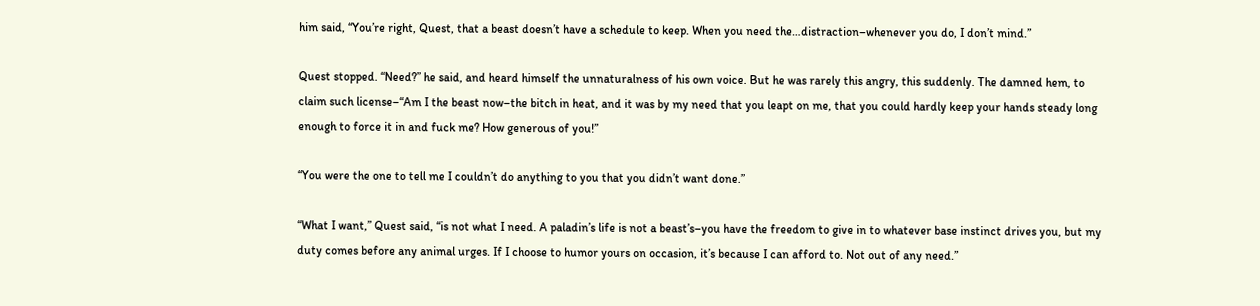him said, “You’re right, Quest, that a beast doesn’t have a schedule to keep. When you need the…distraction–whenever you do, I don’t mind.”

Quest stopped. “Need?” he said, and heard himself the unnaturalness of his own voice. But he was rarely this angry, this suddenly. The damned hem, to claim such license–“Am I the beast now–the bitch in heat, and it was by my need that you leapt on me, that you could hardly keep your hands steady long enough to force it in and fuck me? How generous of you!”

“You were the one to tell me I couldn’t do anything to you that you didn’t want done.”

“What I want,” Quest said, “is not what I need. A paladin’s life is not a beast’s–you have the freedom to give in to whatever base instinct drives you, but my duty comes before any animal urges. If I choose to humor yours on occasion, it’s because I can afford to. Not out of any need.”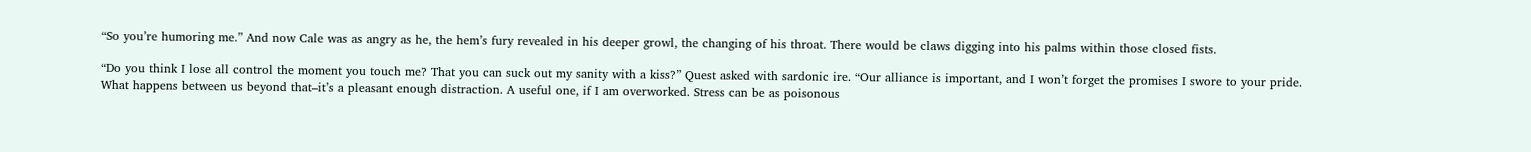“So you’re humoring me.” And now Cale was as angry as he, the hem’s fury revealed in his deeper growl, the changing of his throat. There would be claws digging into his palms within those closed fists.

“Do you think I lose all control the moment you touch me? That you can suck out my sanity with a kiss?” Quest asked with sardonic ire. “Our alliance is important, and I won’t forget the promises I swore to your pride. What happens between us beyond that–it’s a pleasant enough distraction. A useful one, if I am overworked. Stress can be as poisonous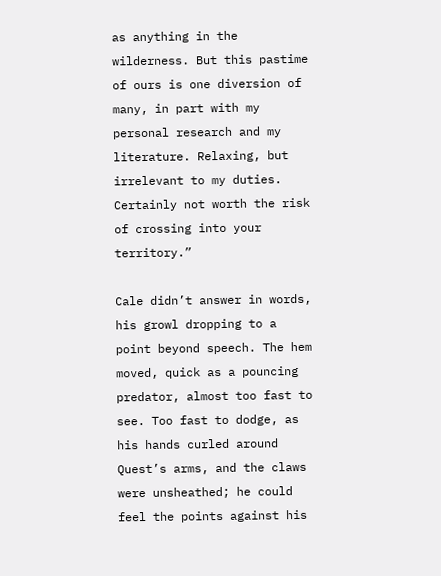as anything in the wilderness. But this pastime of ours is one diversion of many, in part with my personal research and my literature. Relaxing, but irrelevant to my duties. Certainly not worth the risk of crossing into your territory.”

Cale didn’t answer in words, his growl dropping to a point beyond speech. The hem moved, quick as a pouncing predator, almost too fast to see. Too fast to dodge, as his hands curled around Quest’s arms, and the claws were unsheathed; he could feel the points against his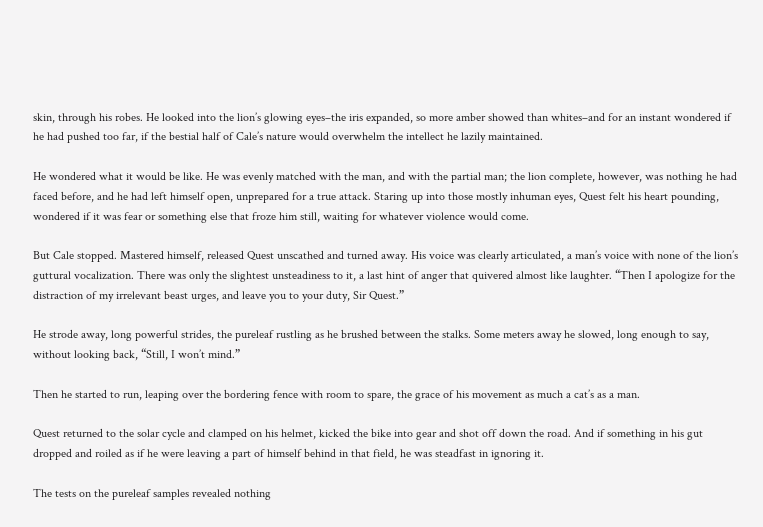skin, through his robes. He looked into the lion’s glowing eyes–the iris expanded, so more amber showed than whites–and for an instant wondered if he had pushed too far, if the bestial half of Cale’s nature would overwhelm the intellect he lazily maintained.

He wondered what it would be like. He was evenly matched with the man, and with the partial man; the lion complete, however, was nothing he had faced before, and he had left himself open, unprepared for a true attack. Staring up into those mostly inhuman eyes, Quest felt his heart pounding, wondered if it was fear or something else that froze him still, waiting for whatever violence would come.

But Cale stopped. Mastered himself, released Quest unscathed and turned away. His voice was clearly articulated, a man’s voice with none of the lion’s guttural vocalization. There was only the slightest unsteadiness to it, a last hint of anger that quivered almost like laughter. “Then I apologize for the distraction of my irrelevant beast urges, and leave you to your duty, Sir Quest.”

He strode away, long powerful strides, the pureleaf rustling as he brushed between the stalks. Some meters away he slowed, long enough to say, without looking back, “Still, I won’t mind.”

Then he started to run, leaping over the bordering fence with room to spare, the grace of his movement as much a cat’s as a man.

Quest returned to the solar cycle and clamped on his helmet, kicked the bike into gear and shot off down the road. And if something in his gut dropped and roiled as if he were leaving a part of himself behind in that field, he was steadfast in ignoring it.

The tests on the pureleaf samples revealed nothing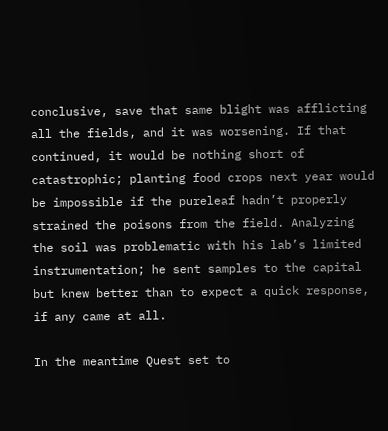conclusive, save that same blight was afflicting all the fields, and it was worsening. If that continued, it would be nothing short of catastrophic; planting food crops next year would be impossible if the pureleaf hadn’t properly strained the poisons from the field. Analyzing the soil was problematic with his lab’s limited instrumentation; he sent samples to the capital but knew better than to expect a quick response, if any came at all.

In the meantime Quest set to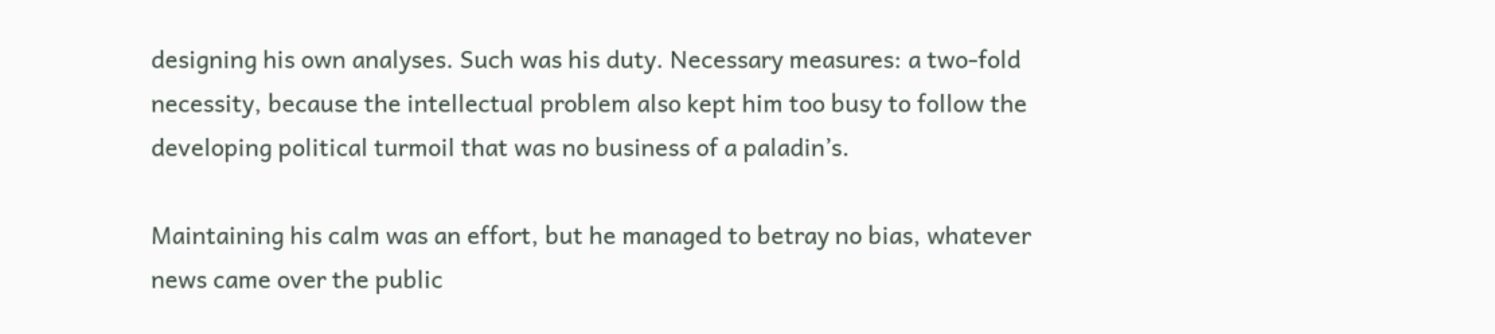designing his own analyses. Such was his duty. Necessary measures: a two-fold necessity, because the intellectual problem also kept him too busy to follow the developing political turmoil that was no business of a paladin’s.

Maintaining his calm was an effort, but he managed to betray no bias, whatever news came over the public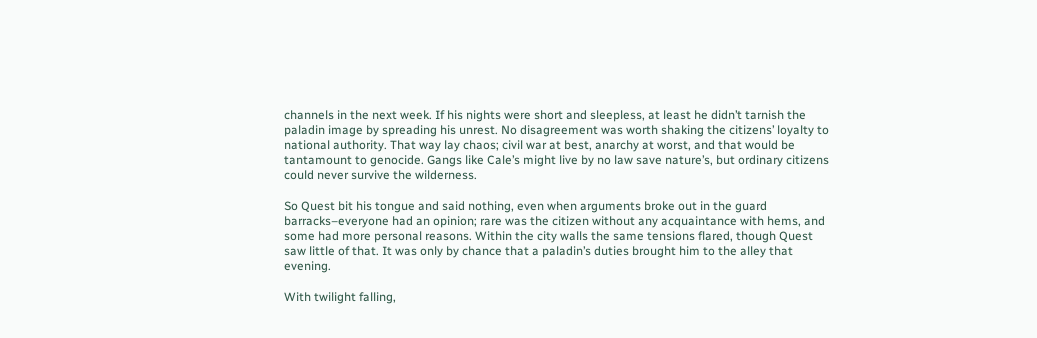channels in the next week. If his nights were short and sleepless, at least he didn’t tarnish the paladin image by spreading his unrest. No disagreement was worth shaking the citizens’ loyalty to national authority. That way lay chaos; civil war at best, anarchy at worst, and that would be tantamount to genocide. Gangs like Cale’s might live by no law save nature’s, but ordinary citizens could never survive the wilderness.

So Quest bit his tongue and said nothing, even when arguments broke out in the guard barracks–everyone had an opinion; rare was the citizen without any acquaintance with hems, and some had more personal reasons. Within the city walls the same tensions flared, though Quest saw little of that. It was only by chance that a paladin’s duties brought him to the alley that evening.

With twilight falling,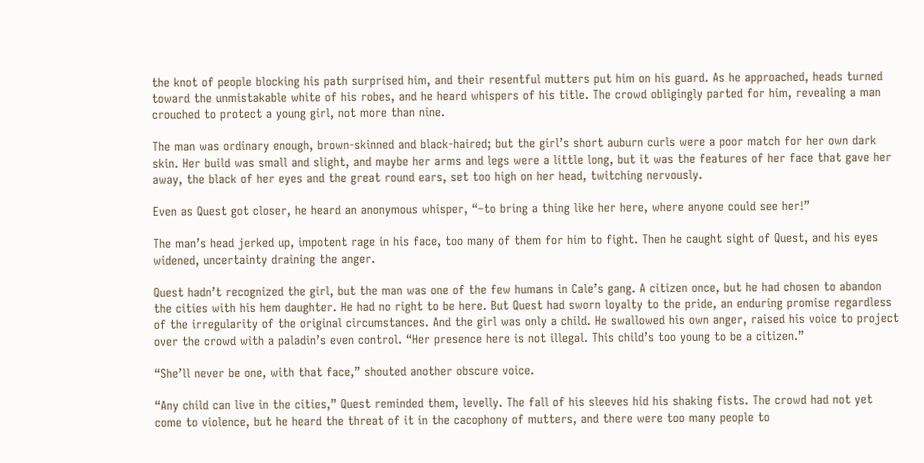the knot of people blocking his path surprised him, and their resentful mutters put him on his guard. As he approached, heads turned toward the unmistakable white of his robes, and he heard whispers of his title. The crowd obligingly parted for him, revealing a man crouched to protect a young girl, not more than nine.

The man was ordinary enough, brown-skinned and black-haired; but the girl’s short auburn curls were a poor match for her own dark skin. Her build was small and slight, and maybe her arms and legs were a little long, but it was the features of her face that gave her away, the black of her eyes and the great round ears, set too high on her head, twitching nervously.

Even as Quest got closer, he heard an anonymous whisper, “–to bring a thing like her here, where anyone could see her!”

The man’s head jerked up, impotent rage in his face, too many of them for him to fight. Then he caught sight of Quest, and his eyes widened, uncertainty draining the anger.

Quest hadn’t recognized the girl, but the man was one of the few humans in Cale’s gang. A citizen once, but he had chosen to abandon the cities with his hem daughter. He had no right to be here. But Quest had sworn loyalty to the pride, an enduring promise regardless of the irregularity of the original circumstances. And the girl was only a child. He swallowed his own anger, raised his voice to project over the crowd with a paladin’s even control. “Her presence here is not illegal. This child’s too young to be a citizen.”

“She’ll never be one, with that face,” shouted another obscure voice.

“Any child can live in the cities,” Quest reminded them, levelly. The fall of his sleeves hid his shaking fists. The crowd had not yet come to violence, but he heard the threat of it in the cacophony of mutters, and there were too many people to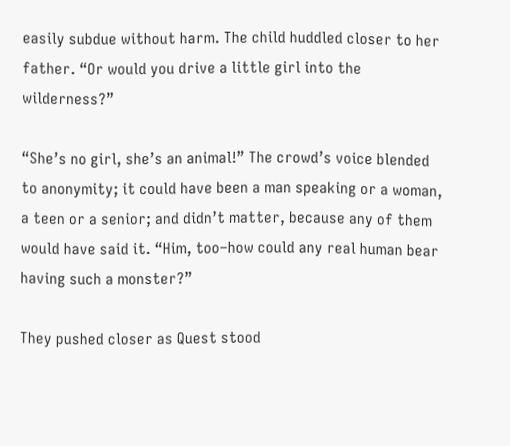easily subdue without harm. The child huddled closer to her father. “Or would you drive a little girl into the wilderness?”

“She’s no girl, she’s an animal!” The crowd’s voice blended to anonymity; it could have been a man speaking or a woman, a teen or a senior; and didn’t matter, because any of them would have said it. “Him, too–how could any real human bear having such a monster?”

They pushed closer as Quest stood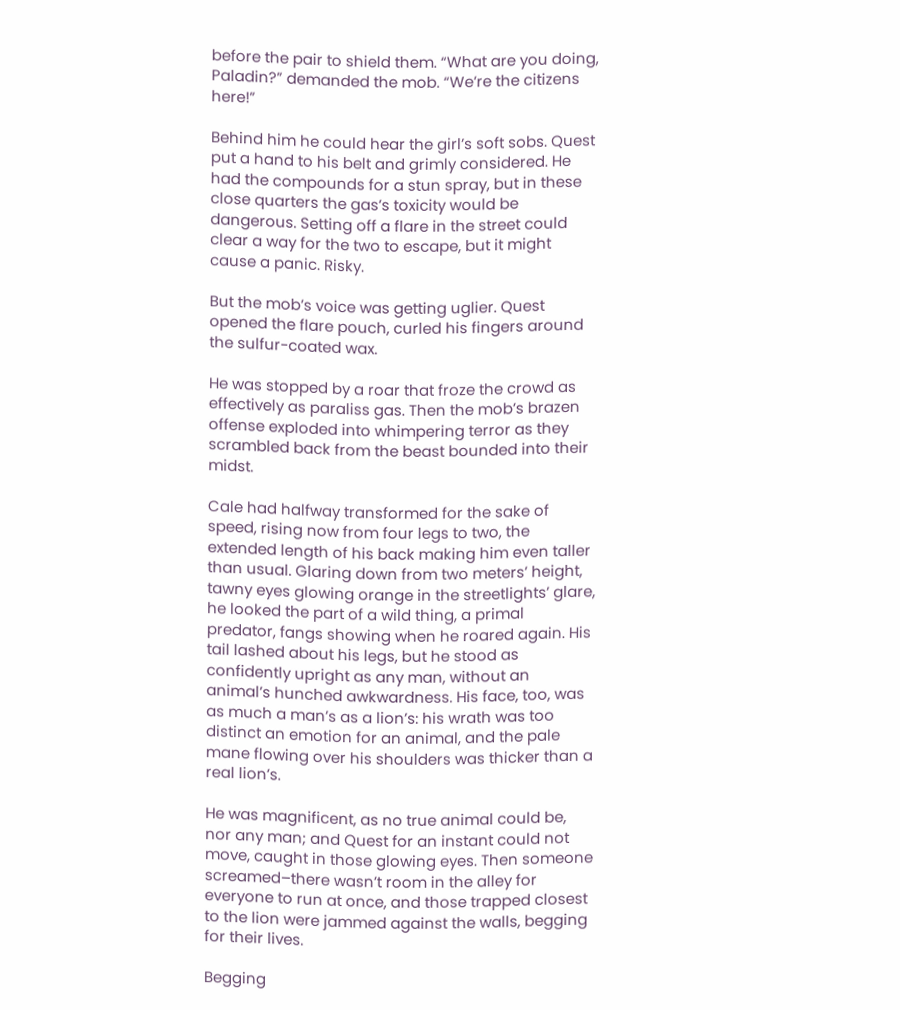before the pair to shield them. “What are you doing, Paladin?” demanded the mob. “We’re the citizens here!”

Behind him he could hear the girl’s soft sobs. Quest put a hand to his belt and grimly considered. He had the compounds for a stun spray, but in these close quarters the gas’s toxicity would be dangerous. Setting off a flare in the street could clear a way for the two to escape, but it might cause a panic. Risky.

But the mob’s voice was getting uglier. Quest opened the flare pouch, curled his fingers around the sulfur-coated wax.

He was stopped by a roar that froze the crowd as effectively as paraliss gas. Then the mob’s brazen offense exploded into whimpering terror as they scrambled back from the beast bounded into their midst.

Cale had halfway transformed for the sake of speed, rising now from four legs to two, the extended length of his back making him even taller than usual. Glaring down from two meters’ height, tawny eyes glowing orange in the streetlights’ glare, he looked the part of a wild thing, a primal predator, fangs showing when he roared again. His tail lashed about his legs, but he stood as confidently upright as any man, without an animal’s hunched awkwardness. His face, too, was as much a man’s as a lion’s: his wrath was too distinct an emotion for an animal, and the pale mane flowing over his shoulders was thicker than a real lion’s.

He was magnificent, as no true animal could be, nor any man; and Quest for an instant could not move, caught in those glowing eyes. Then someone screamed–there wasn’t room in the alley for everyone to run at once, and those trapped closest to the lion were jammed against the walls, begging for their lives.

Begging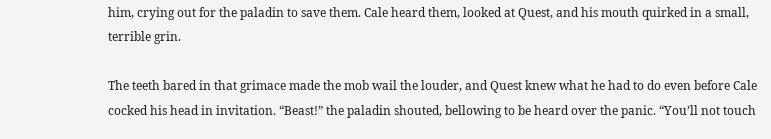him, crying out for the paladin to save them. Cale heard them, looked at Quest, and his mouth quirked in a small, terrible grin.

The teeth bared in that grimace made the mob wail the louder, and Quest knew what he had to do even before Cale cocked his head in invitation. “Beast!” the paladin shouted, bellowing to be heard over the panic. “You’ll not touch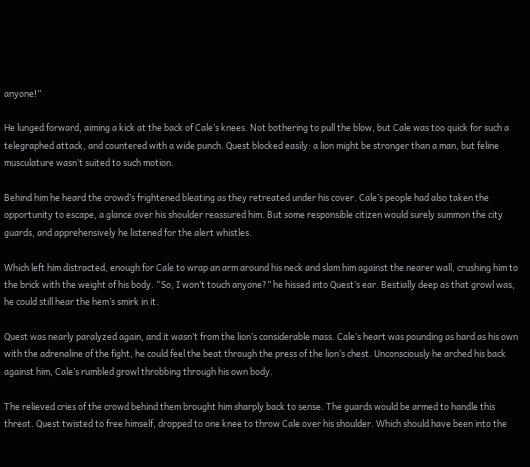anyone!”

He lunged forward, aiming a kick at the back of Cale’s knees. Not bothering to pull the blow, but Cale was too quick for such a telegraphed attack, and countered with a wide punch. Quest blocked easily: a lion might be stronger than a man, but feline musculature wasn’t suited to such motion.

Behind him he heard the crowd’s frightened bleating as they retreated under his cover. Cale’s people had also taken the opportunity to escape, a glance over his shoulder reassured him. But some responsible citizen would surely summon the city guards, and apprehensively he listened for the alert whistles.

Which left him distracted, enough for Cale to wrap an arm around his neck and slam him against the nearer wall, crushing him to the brick with the weight of his body. “So, I won’t touch anyone?” he hissed into Quest’s ear. Bestially deep as that growl was, he could still hear the hem’s smirk in it.

Quest was nearly paralyzed again, and it wasn’t from the lion’s considerable mass. Cale’s heart was pounding as hard as his own with the adrenaline of the fight, he could feel the beat through the press of the lion’s chest. Unconsciously he arched his back against him, Cale’s rumbled growl throbbing through his own body.

The relieved cries of the crowd behind them brought him sharply back to sense. The guards would be armed to handle this threat. Quest twisted to free himself, dropped to one knee to throw Cale over his shoulder. Which should have been into the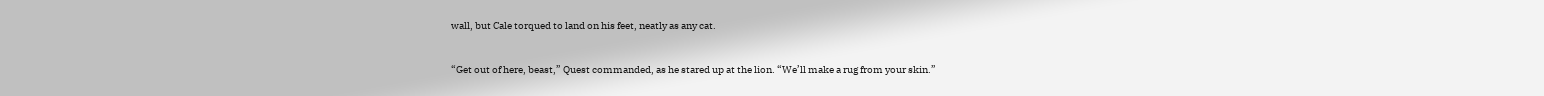wall, but Cale torqued to land on his feet, neatly as any cat.

“Get out of here, beast,” Quest commanded, as he stared up at the lion. “We’ll make a rug from your skin.”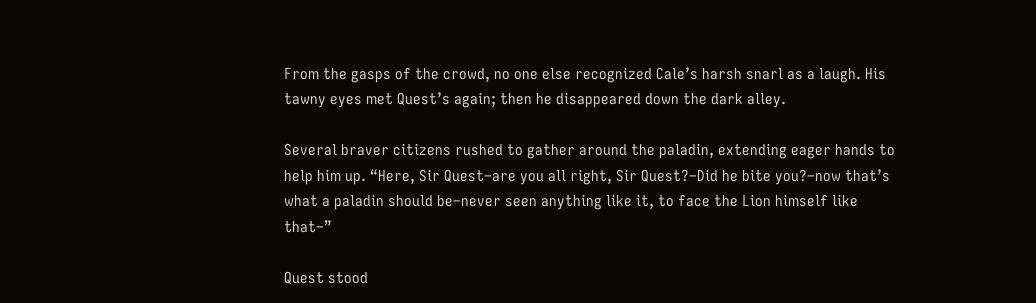From the gasps of the crowd, no one else recognized Cale’s harsh snarl as a laugh. His tawny eyes met Quest’s again; then he disappeared down the dark alley.

Several braver citizens rushed to gather around the paladin, extending eager hands to help him up. “Here, Sir Quest–are you all right, Sir Quest?–Did he bite you?–now that’s what a paladin should be–never seen anything like it, to face the Lion himself like that–”

Quest stood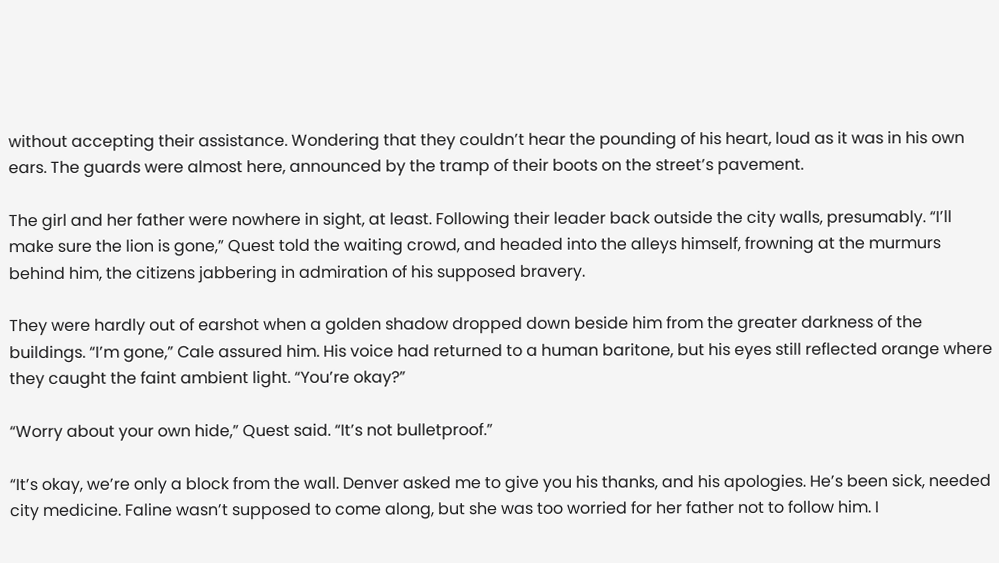without accepting their assistance. Wondering that they couldn’t hear the pounding of his heart, loud as it was in his own ears. The guards were almost here, announced by the tramp of their boots on the street’s pavement.

The girl and her father were nowhere in sight, at least. Following their leader back outside the city walls, presumably. “I’ll make sure the lion is gone,” Quest told the waiting crowd, and headed into the alleys himself, frowning at the murmurs behind him, the citizens jabbering in admiration of his supposed bravery.

They were hardly out of earshot when a golden shadow dropped down beside him from the greater darkness of the buildings. “I’m gone,” Cale assured him. His voice had returned to a human baritone, but his eyes still reflected orange where they caught the faint ambient light. “You’re okay?”

“Worry about your own hide,” Quest said. “It’s not bulletproof.”

“It’s okay, we’re only a block from the wall. Denver asked me to give you his thanks, and his apologies. He’s been sick, needed city medicine. Faline wasn’t supposed to come along, but she was too worried for her father not to follow him. I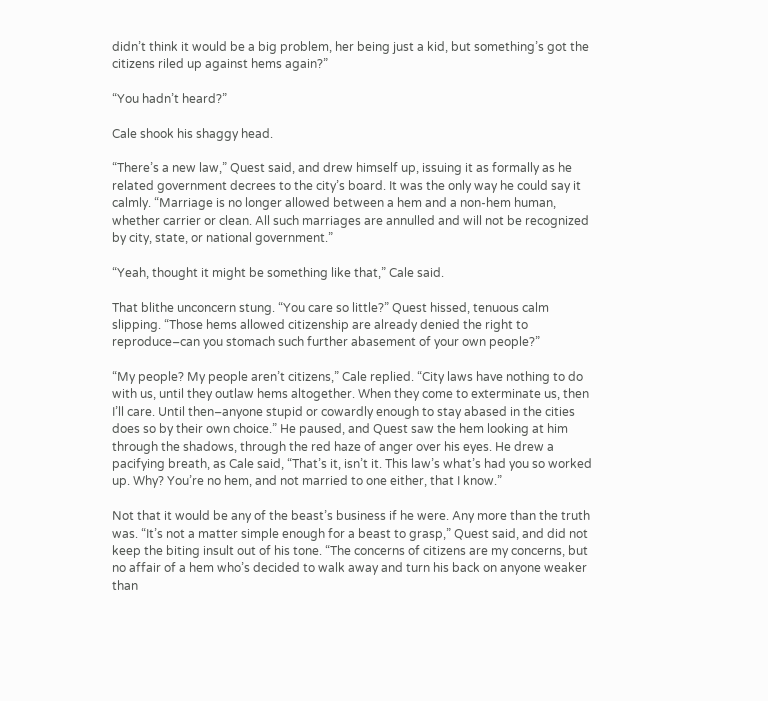didn’t think it would be a big problem, her being just a kid, but something’s got the citizens riled up against hems again?”

“You hadn’t heard?”

Cale shook his shaggy head.

“There’s a new law,” Quest said, and drew himself up, issuing it as formally as he related government decrees to the city’s board. It was the only way he could say it calmly. “Marriage is no longer allowed between a hem and a non-hem human, whether carrier or clean. All such marriages are annulled and will not be recognized by city, state, or national government.”

“Yeah, thought it might be something like that,” Cale said.

That blithe unconcern stung. “You care so little?” Quest hissed, tenuous calm slipping. “Those hems allowed citizenship are already denied the right to reproduce–can you stomach such further abasement of your own people?”

“My people? My people aren’t citizens,” Cale replied. “City laws have nothing to do with us, until they outlaw hems altogether. When they come to exterminate us, then I’ll care. Until then–anyone stupid or cowardly enough to stay abased in the cities does so by their own choice.” He paused, and Quest saw the hem looking at him through the shadows, through the red haze of anger over his eyes. He drew a pacifying breath, as Cale said, “That’s it, isn’t it. This law’s what’s had you so worked up. Why? You’re no hem, and not married to one either, that I know.”

Not that it would be any of the beast’s business if he were. Any more than the truth was. “It’s not a matter simple enough for a beast to grasp,” Quest said, and did not keep the biting insult out of his tone. “The concerns of citizens are my concerns, but no affair of a hem who’s decided to walk away and turn his back on anyone weaker than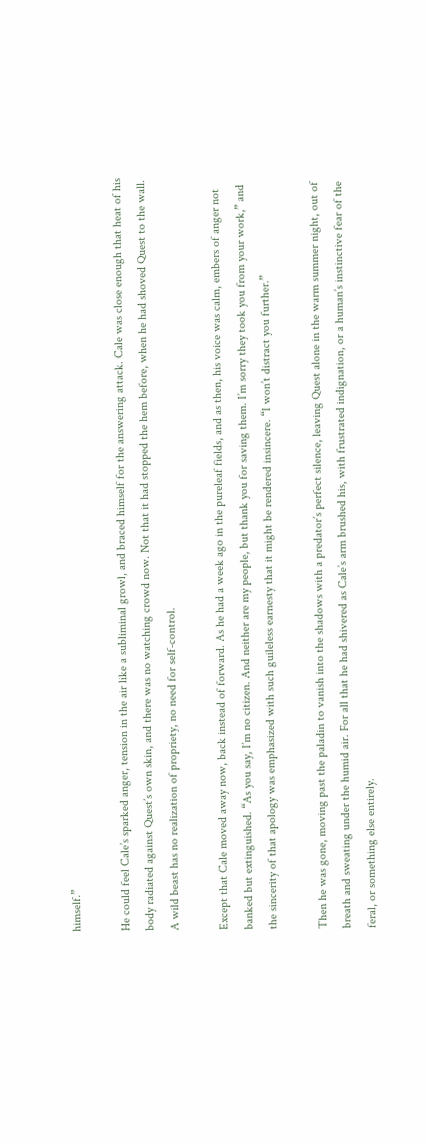himself.”

He could feel Cale’s sparked anger, tension in the air like a subliminal growl, and braced himself for the answering attack. Cale was close enough that heat of his body radiated against Quest’s own skin, and there was no watching crowd now. Not that it had stopped the hem before, when he had shoved Quest to the wall. A wild beast has no realization of propriety, no need for self-control.

Except that Cale moved away now, back instead of forward. As he had a week ago in the pureleaf fields, and as then, his voice was calm, embers of anger not banked but extinguished. “As you say, I’m no citizen. And neither are my people, but thank you for saving them. I’m sorry they took you from your work,” and the sincerity of that apology was emphasized with such guileless earnesty that it might be rendered insincere. “I won’t distract you further.”

Then he was gone, moving past the paladin to vanish into the shadows with a predator’s perfect silence, leaving Quest alone in the warm summer night, out of breath and sweating under the humid air. For all that he had shivered as Cale’s arm brushed his, with frustrated indignation, or a human’s instinctive fear of the feral, or something else entirely.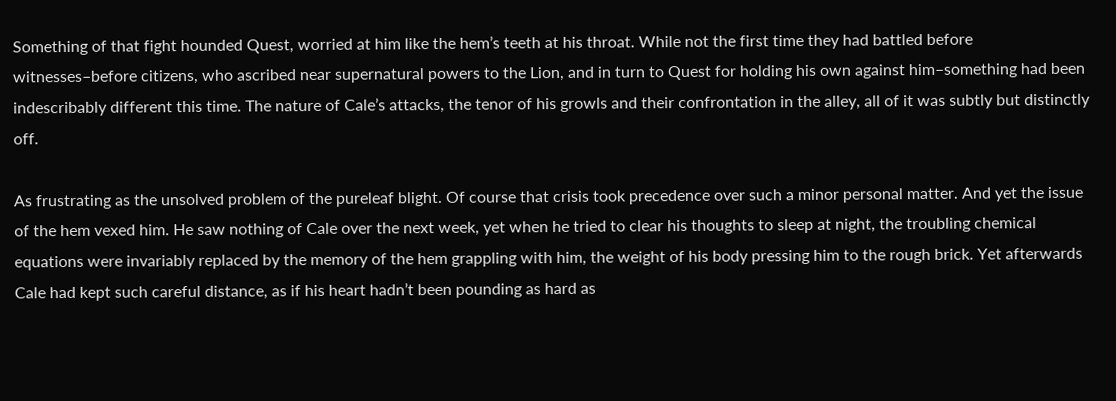Something of that fight hounded Quest, worried at him like the hem’s teeth at his throat. While not the first time they had battled before witnesses–before citizens, who ascribed near supernatural powers to the Lion, and in turn to Quest for holding his own against him–something had been indescribably different this time. The nature of Cale’s attacks, the tenor of his growls and their confrontation in the alley, all of it was subtly but distinctly off.

As frustrating as the unsolved problem of the pureleaf blight. Of course that crisis took precedence over such a minor personal matter. And yet the issue of the hem vexed him. He saw nothing of Cale over the next week, yet when he tried to clear his thoughts to sleep at night, the troubling chemical equations were invariably replaced by the memory of the hem grappling with him, the weight of his body pressing him to the rough brick. Yet afterwards Cale had kept such careful distance, as if his heart hadn’t been pounding as hard as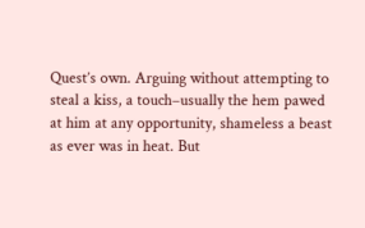Quest’s own. Arguing without attempting to steal a kiss, a touch–usually the hem pawed at him at any opportunity, shameless a beast as ever was in heat. But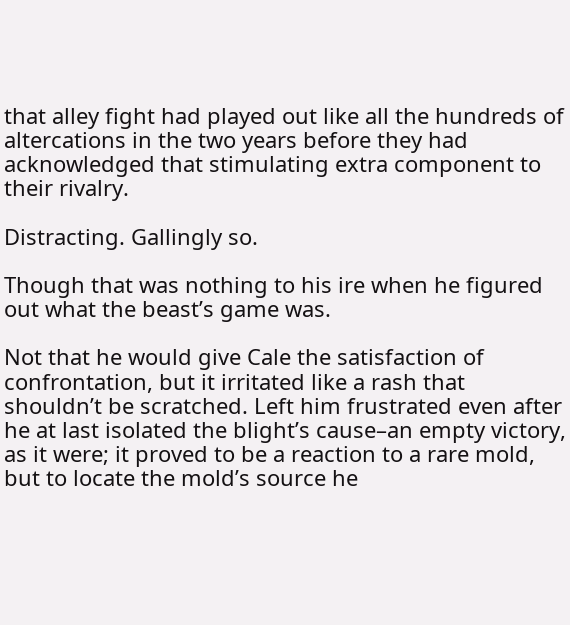that alley fight had played out like all the hundreds of altercations in the two years before they had acknowledged that stimulating extra component to their rivalry.

Distracting. Gallingly so.

Though that was nothing to his ire when he figured out what the beast’s game was.

Not that he would give Cale the satisfaction of confrontation, but it irritated like a rash that shouldn’t be scratched. Left him frustrated even after he at last isolated the blight’s cause–an empty victory, as it were; it proved to be a reaction to a rare mold, but to locate the mold’s source he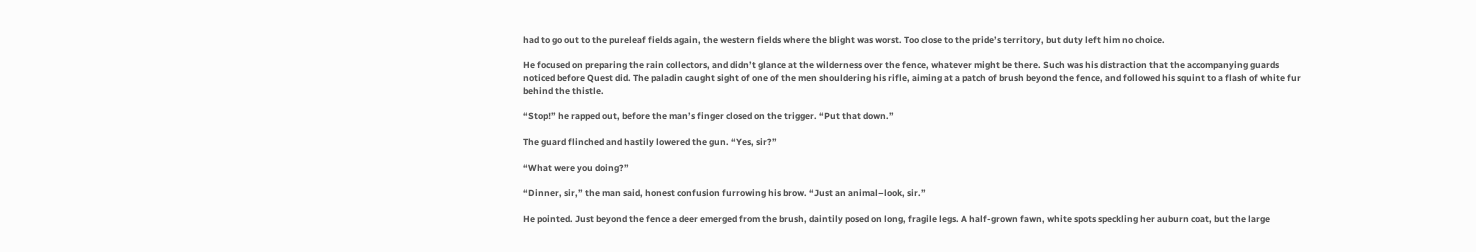had to go out to the pureleaf fields again, the western fields where the blight was worst. Too close to the pride’s territory, but duty left him no choice.

He focused on preparing the rain collectors, and didn’t glance at the wilderness over the fence, whatever might be there. Such was his distraction that the accompanying guards noticed before Quest did. The paladin caught sight of one of the men shouldering his rifle, aiming at a patch of brush beyond the fence, and followed his squint to a flash of white fur behind the thistle.

“Stop!” he rapped out, before the man’s finger closed on the trigger. “Put that down.”

The guard flinched and hastily lowered the gun. “Yes, sir?”

“What were you doing?”

“Dinner, sir,” the man said, honest confusion furrowing his brow. “Just an animal–look, sir.”

He pointed. Just beyond the fence a deer emerged from the brush, daintily posed on long, fragile legs. A half-grown fawn, white spots speckling her auburn coat, but the large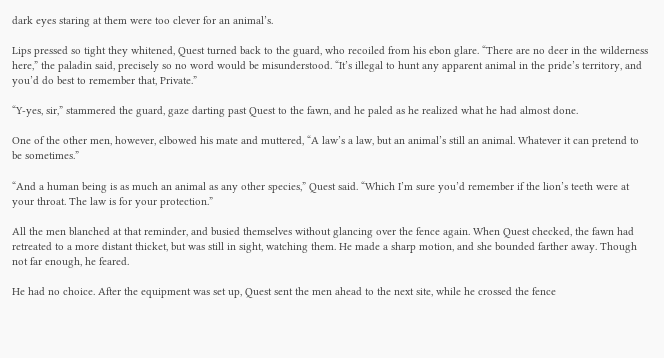dark eyes staring at them were too clever for an animal’s.

Lips pressed so tight they whitened, Quest turned back to the guard, who recoiled from his ebon glare. “There are no deer in the wilderness here,” the paladin said, precisely so no word would be misunderstood. “It’s illegal to hunt any apparent animal in the pride’s territory, and you’d do best to remember that, Private.”

“Y-yes, sir,” stammered the guard, gaze darting past Quest to the fawn, and he paled as he realized what he had almost done.

One of the other men, however, elbowed his mate and muttered, “A law’s a law, but an animal’s still an animal. Whatever it can pretend to be sometimes.”

“And a human being is as much an animal as any other species,” Quest said. “Which I’m sure you’d remember if the lion’s teeth were at your throat. The law is for your protection.”

All the men blanched at that reminder, and busied themselves without glancing over the fence again. When Quest checked, the fawn had retreated to a more distant thicket, but was still in sight, watching them. He made a sharp motion, and she bounded farther away. Though not far enough, he feared.

He had no choice. After the equipment was set up, Quest sent the men ahead to the next site, while he crossed the fence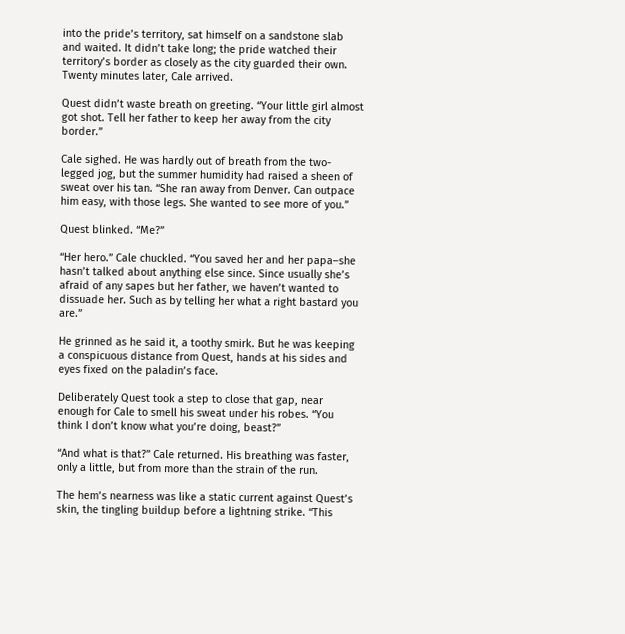into the pride’s territory, sat himself on a sandstone slab and waited. It didn’t take long; the pride watched their territory’s border as closely as the city guarded their own. Twenty minutes later, Cale arrived.

Quest didn’t waste breath on greeting. “Your little girl almost got shot. Tell her father to keep her away from the city border.”

Cale sighed. He was hardly out of breath from the two-legged jog, but the summer humidity had raised a sheen of sweat over his tan. “She ran away from Denver. Can outpace him easy, with those legs. She wanted to see more of you.”

Quest blinked. “Me?”

“Her hero.” Cale chuckled. “You saved her and her papa–she hasn’t talked about anything else since. Since usually she’s afraid of any sapes but her father, we haven’t wanted to dissuade her. Such as by telling her what a right bastard you are.”

He grinned as he said it, a toothy smirk. But he was keeping a conspicuous distance from Quest, hands at his sides and eyes fixed on the paladin’s face.

Deliberately Quest took a step to close that gap, near enough for Cale to smell his sweat under his robes. “You think I don’t know what you’re doing, beast?”

“And what is that?” Cale returned. His breathing was faster, only a little, but from more than the strain of the run.

The hem’s nearness was like a static current against Quest’s skin, the tingling buildup before a lightning strike. “This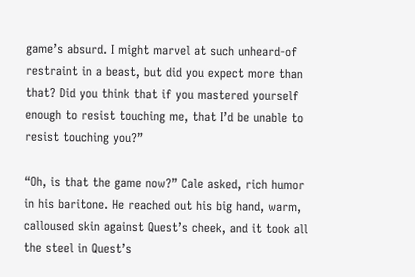game’s absurd. I might marvel at such unheard-of restraint in a beast, but did you expect more than that? Did you think that if you mastered yourself enough to resist touching me, that I’d be unable to resist touching you?”

“Oh, is that the game now?” Cale asked, rich humor in his baritone. He reached out his big hand, warm, calloused skin against Quest’s cheek, and it took all the steel in Quest’s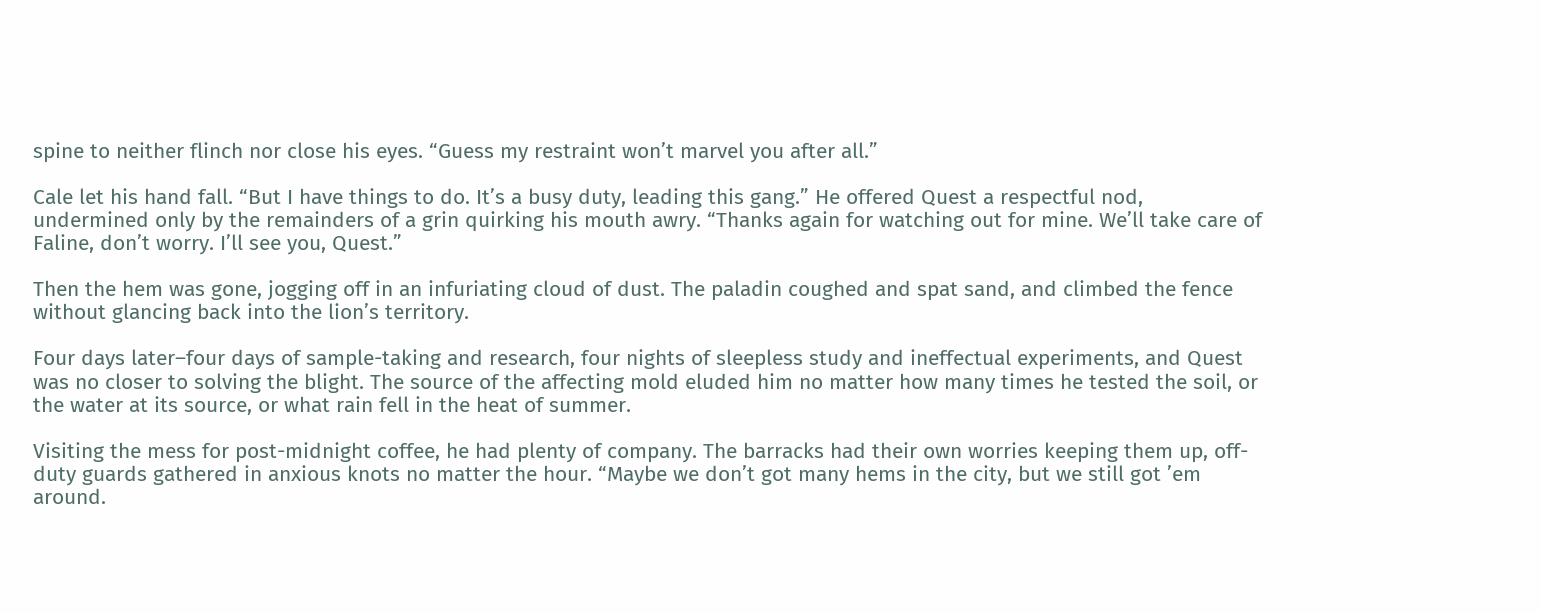spine to neither flinch nor close his eyes. “Guess my restraint won’t marvel you after all.”

Cale let his hand fall. “But I have things to do. It’s a busy duty, leading this gang.” He offered Quest a respectful nod, undermined only by the remainders of a grin quirking his mouth awry. “Thanks again for watching out for mine. We’ll take care of Faline, don’t worry. I’ll see you, Quest.”

Then the hem was gone, jogging off in an infuriating cloud of dust. The paladin coughed and spat sand, and climbed the fence without glancing back into the lion’s territory.

Four days later–four days of sample-taking and research, four nights of sleepless study and ineffectual experiments, and Quest was no closer to solving the blight. The source of the affecting mold eluded him no matter how many times he tested the soil, or the water at its source, or what rain fell in the heat of summer.

Visiting the mess for post-midnight coffee, he had plenty of company. The barracks had their own worries keeping them up, off-duty guards gathered in anxious knots no matter the hour. “Maybe we don’t got many hems in the city, but we still got ’em around.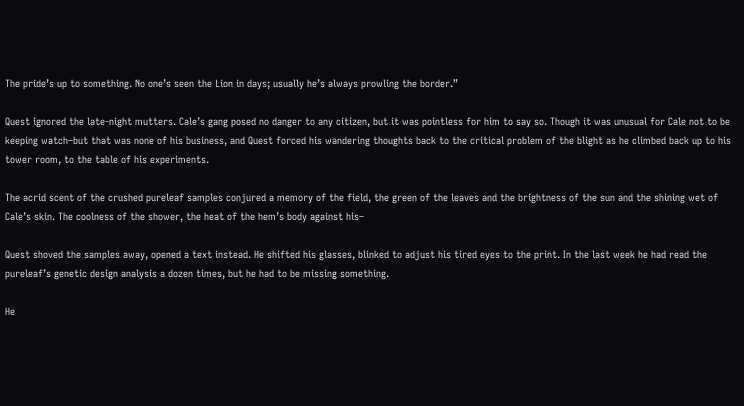The pride’s up to something. No one’s seen the Lion in days; usually he’s always prowling the border.”

Quest ignored the late-night mutters. Cale’s gang posed no danger to any citizen, but it was pointless for him to say so. Though it was unusual for Cale not to be keeping watch–but that was none of his business, and Quest forced his wandering thoughts back to the critical problem of the blight as he climbed back up to his tower room, to the table of his experiments.

The acrid scent of the crushed pureleaf samples conjured a memory of the field, the green of the leaves and the brightness of the sun and the shining wet of Cale’s skin. The coolness of the shower, the heat of the hem’s body against his–

Quest shoved the samples away, opened a text instead. He shifted his glasses, blinked to adjust his tired eyes to the print. In the last week he had read the pureleaf’s genetic design analysis a dozen times, but he had to be missing something.

He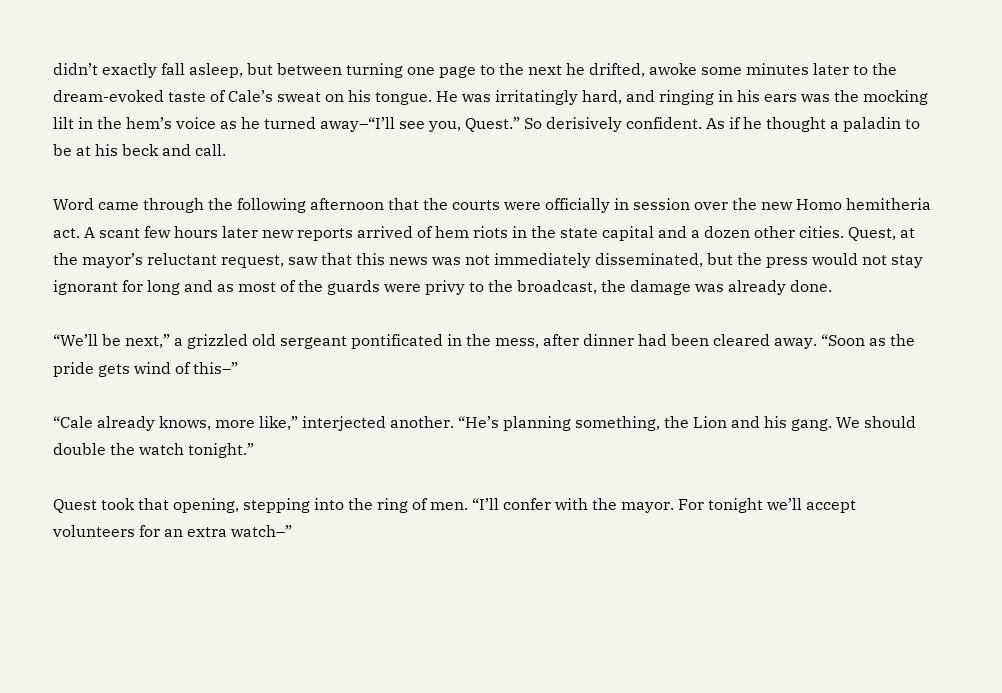didn’t exactly fall asleep, but between turning one page to the next he drifted, awoke some minutes later to the dream-evoked taste of Cale’s sweat on his tongue. He was irritatingly hard, and ringing in his ears was the mocking lilt in the hem’s voice as he turned away–“I’ll see you, Quest.” So derisively confident. As if he thought a paladin to be at his beck and call.

Word came through the following afternoon that the courts were officially in session over the new Homo hemitheria act. A scant few hours later new reports arrived of hem riots in the state capital and a dozen other cities. Quest, at the mayor’s reluctant request, saw that this news was not immediately disseminated, but the press would not stay ignorant for long and as most of the guards were privy to the broadcast, the damage was already done.

“We’ll be next,” a grizzled old sergeant pontificated in the mess, after dinner had been cleared away. “Soon as the pride gets wind of this–”

“Cale already knows, more like,” interjected another. “He’s planning something, the Lion and his gang. We should double the watch tonight.”

Quest took that opening, stepping into the ring of men. “I’ll confer with the mayor. For tonight we’ll accept volunteers for an extra watch–”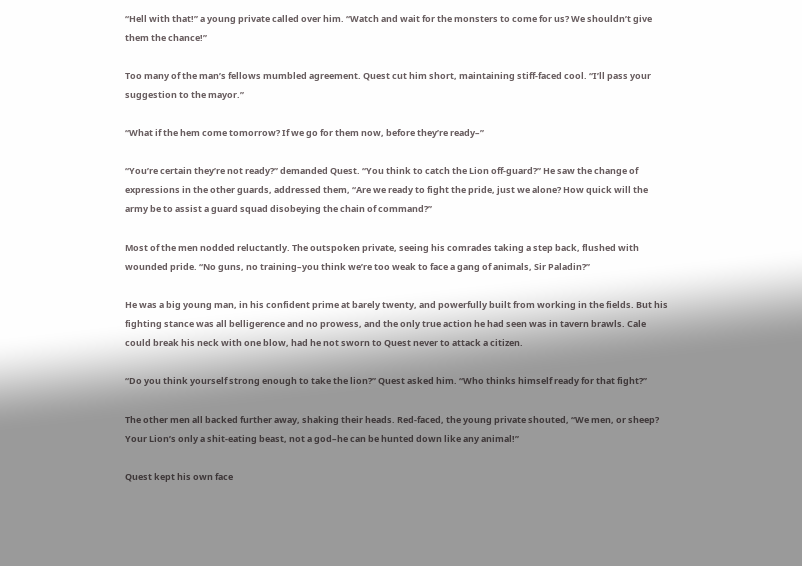“Hell with that!” a young private called over him. “Watch and wait for the monsters to come for us? We shouldn’t give them the chance!”

Too many of the man’s fellows mumbled agreement. Quest cut him short, maintaining stiff-faced cool. “I’ll pass your suggestion to the mayor.”

“What if the hem come tomorrow? If we go for them now, before they’re ready–”

“You’re certain they’re not ready?” demanded Quest. “You think to catch the Lion off-guard?” He saw the change of expressions in the other guards, addressed them, “Are we ready to fight the pride, just we alone? How quick will the army be to assist a guard squad disobeying the chain of command?”

Most of the men nodded reluctantly. The outspoken private, seeing his comrades taking a step back, flushed with wounded pride. “No guns, no training–you think we’re too weak to face a gang of animals, Sir Paladin?”

He was a big young man, in his confident prime at barely twenty, and powerfully built from working in the fields. But his fighting stance was all belligerence and no prowess, and the only true action he had seen was in tavern brawls. Cale could break his neck with one blow, had he not sworn to Quest never to attack a citizen.

“Do you think yourself strong enough to take the lion?” Quest asked him. “Who thinks himself ready for that fight?”

The other men all backed further away, shaking their heads. Red-faced, the young private shouted, “We men, or sheep? Your Lion’s only a shit-eating beast, not a god–he can be hunted down like any animal!”

Quest kept his own face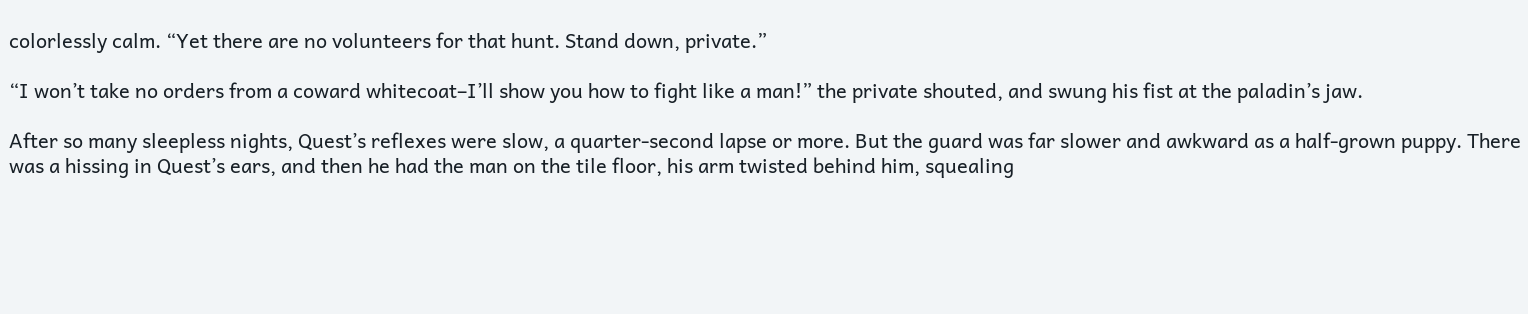colorlessly calm. “Yet there are no volunteers for that hunt. Stand down, private.”

“I won’t take no orders from a coward whitecoat–I’ll show you how to fight like a man!” the private shouted, and swung his fist at the paladin’s jaw.

After so many sleepless nights, Quest’s reflexes were slow, a quarter-second lapse or more. But the guard was far slower and awkward as a half-grown puppy. There was a hissing in Quest’s ears, and then he had the man on the tile floor, his arm twisted behind him, squealing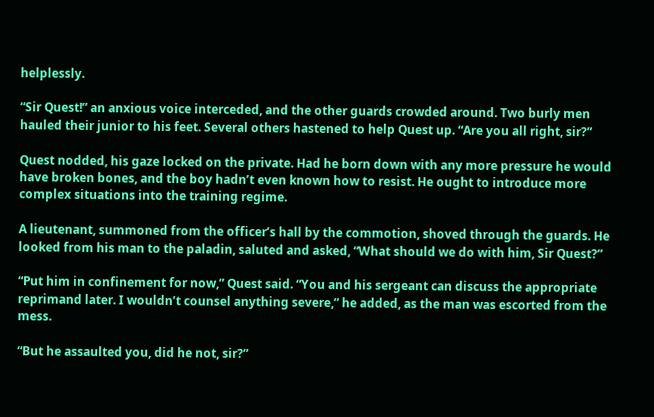helplessly.

“Sir Quest!” an anxious voice interceded, and the other guards crowded around. Two burly men hauled their junior to his feet. Several others hastened to help Quest up. “Are you all right, sir?”

Quest nodded, his gaze locked on the private. Had he born down with any more pressure he would have broken bones, and the boy hadn’t even known how to resist. He ought to introduce more complex situations into the training regime.

A lieutenant, summoned from the officer’s hall by the commotion, shoved through the guards. He looked from his man to the paladin, saluted and asked, “What should we do with him, Sir Quest?”

“Put him in confinement for now,” Quest said. “You and his sergeant can discuss the appropriate reprimand later. I wouldn’t counsel anything severe,” he added, as the man was escorted from the mess.

“But he assaulted you, did he not, sir?”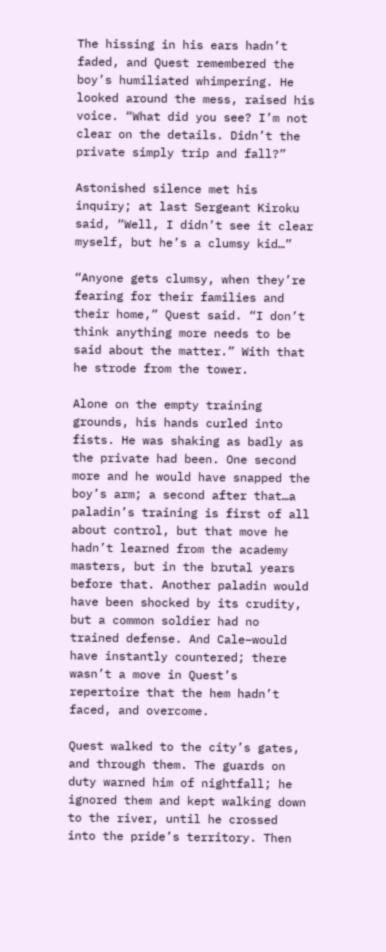The hissing in his ears hadn’t faded, and Quest remembered the boy’s humiliated whimpering. He looked around the mess, raised his voice. “What did you see? I’m not clear on the details. Didn’t the private simply trip and fall?”

Astonished silence met his inquiry; at last Sergeant Kiroku said, “Well, I didn’t see it clear myself, but he’s a clumsy kid…”

“Anyone gets clumsy, when they’re fearing for their families and their home,” Quest said. “I don’t think anything more needs to be said about the matter.” With that he strode from the tower.

Alone on the empty training grounds, his hands curled into fists. He was shaking as badly as the private had been. One second more and he would have snapped the boy’s arm; a second after that…a paladin’s training is first of all about control, but that move he hadn’t learned from the academy masters, but in the brutal years before that. Another paladin would have been shocked by its crudity, but a common soldier had no trained defense. And Cale–would have instantly countered; there wasn’t a move in Quest’s repertoire that the hem hadn’t faced, and overcome.

Quest walked to the city’s gates, and through them. The guards on duty warned him of nightfall; he ignored them and kept walking down to the river, until he crossed into the pride’s territory. Then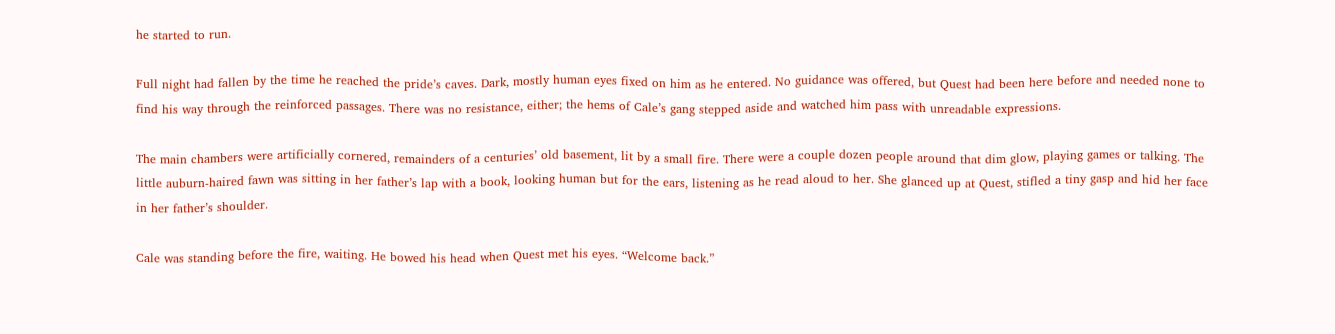he started to run.

Full night had fallen by the time he reached the pride’s caves. Dark, mostly human eyes fixed on him as he entered. No guidance was offered, but Quest had been here before and needed none to find his way through the reinforced passages. There was no resistance, either; the hems of Cale’s gang stepped aside and watched him pass with unreadable expressions.

The main chambers were artificially cornered, remainders of a centuries’ old basement, lit by a small fire. There were a couple dozen people around that dim glow, playing games or talking. The little auburn-haired fawn was sitting in her father’s lap with a book, looking human but for the ears, listening as he read aloud to her. She glanced up at Quest, stifled a tiny gasp and hid her face in her father’s shoulder.

Cale was standing before the fire, waiting. He bowed his head when Quest met his eyes. “Welcome back.”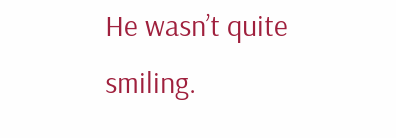He wasn’t quite smiling.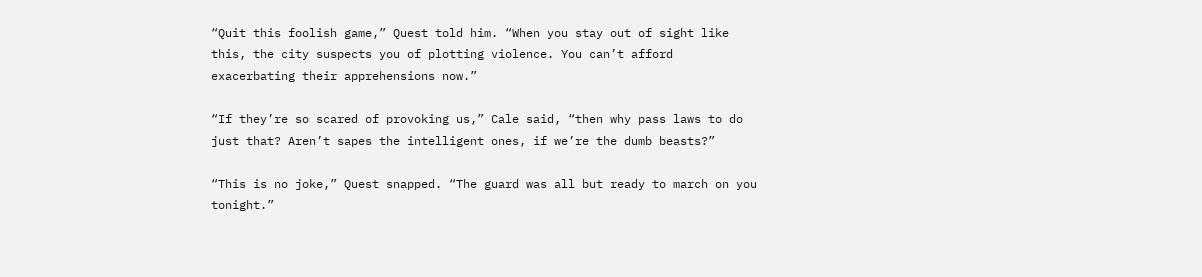“Quit this foolish game,” Quest told him. “When you stay out of sight like this, the city suspects you of plotting violence. You can’t afford exacerbating their apprehensions now.”

“If they’re so scared of provoking us,” Cale said, “then why pass laws to do just that? Aren’t sapes the intelligent ones, if we’re the dumb beasts?”

“This is no joke,” Quest snapped. “The guard was all but ready to march on you tonight.”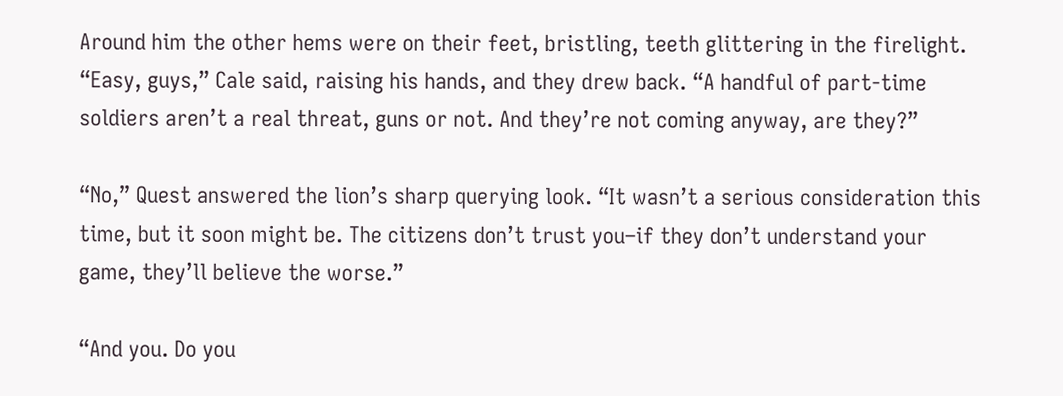Around him the other hems were on their feet, bristling, teeth glittering in the firelight. “Easy, guys,” Cale said, raising his hands, and they drew back. “A handful of part-time soldiers aren’t a real threat, guns or not. And they’re not coming anyway, are they?”

“No,” Quest answered the lion’s sharp querying look. “It wasn’t a serious consideration this time, but it soon might be. The citizens don’t trust you–if they don’t understand your game, they’ll believe the worse.”

“And you. Do you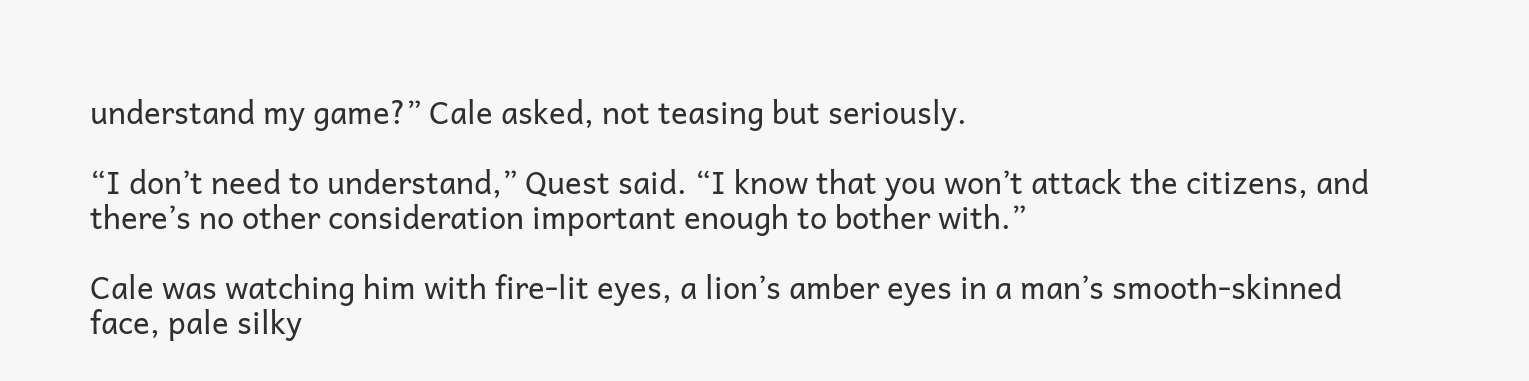understand my game?” Cale asked, not teasing but seriously.

“I don’t need to understand,” Quest said. “I know that you won’t attack the citizens, and there’s no other consideration important enough to bother with.”

Cale was watching him with fire-lit eyes, a lion’s amber eyes in a man’s smooth-skinned face, pale silky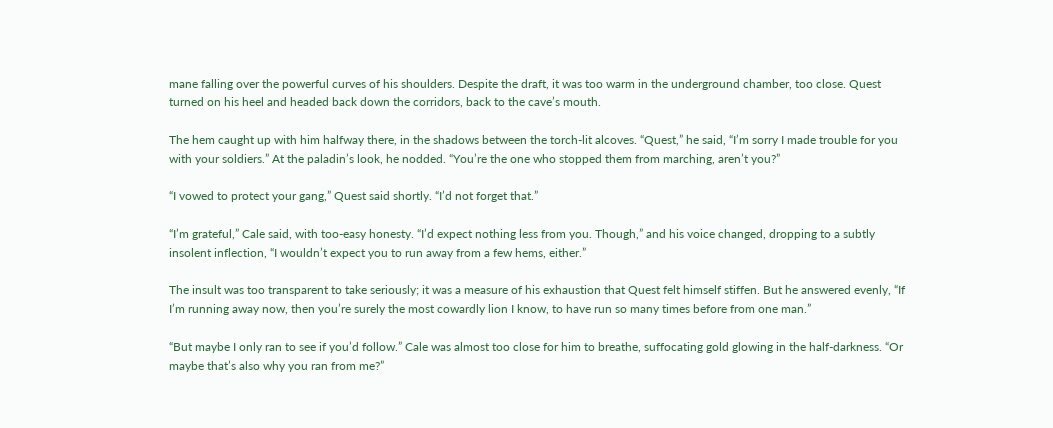mane falling over the powerful curves of his shoulders. Despite the draft, it was too warm in the underground chamber, too close. Quest turned on his heel and headed back down the corridors, back to the cave’s mouth.

The hem caught up with him halfway there, in the shadows between the torch-lit alcoves. “Quest,” he said, “I’m sorry I made trouble for you with your soldiers.” At the paladin’s look, he nodded. “You’re the one who stopped them from marching, aren’t you?”

“I vowed to protect your gang,” Quest said shortly. “I’d not forget that.”

“I’m grateful,” Cale said, with too-easy honesty. “I’d expect nothing less from you. Though,” and his voice changed, dropping to a subtly insolent inflection, “I wouldn’t expect you to run away from a few hems, either.”

The insult was too transparent to take seriously; it was a measure of his exhaustion that Quest felt himself stiffen. But he answered evenly, “If I’m running away now, then you’re surely the most cowardly lion I know, to have run so many times before from one man.”

“But maybe I only ran to see if you’d follow.” Cale was almost too close for him to breathe, suffocating gold glowing in the half-darkness. “Or maybe that’s also why you ran from me?”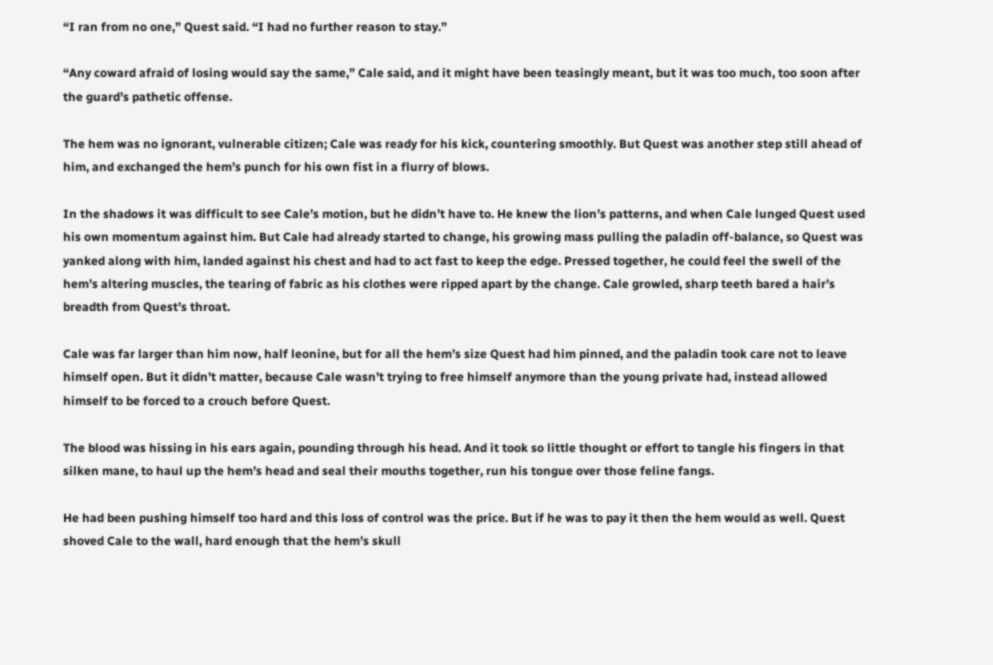“I ran from no one,” Quest said. “I had no further reason to stay.”

“Any coward afraid of losing would say the same,” Cale said, and it might have been teasingly meant, but it was too much, too soon after the guard’s pathetic offense.

The hem was no ignorant, vulnerable citizen; Cale was ready for his kick, countering smoothly. But Quest was another step still ahead of him, and exchanged the hem’s punch for his own fist in a flurry of blows.

In the shadows it was difficult to see Cale’s motion, but he didn’t have to. He knew the lion’s patterns, and when Cale lunged Quest used his own momentum against him. But Cale had already started to change, his growing mass pulling the paladin off-balance, so Quest was yanked along with him, landed against his chest and had to act fast to keep the edge. Pressed together, he could feel the swell of the hem’s altering muscles, the tearing of fabric as his clothes were ripped apart by the change. Cale growled, sharp teeth bared a hair’s breadth from Quest’s throat.

Cale was far larger than him now, half leonine, but for all the hem’s size Quest had him pinned, and the paladin took care not to leave himself open. But it didn’t matter, because Cale wasn’t trying to free himself anymore than the young private had, instead allowed himself to be forced to a crouch before Quest.

The blood was hissing in his ears again, pounding through his head. And it took so little thought or effort to tangle his fingers in that silken mane, to haul up the hem’s head and seal their mouths together, run his tongue over those feline fangs.

He had been pushing himself too hard and this loss of control was the price. But if he was to pay it then the hem would as well. Quest shoved Cale to the wall, hard enough that the hem’s skull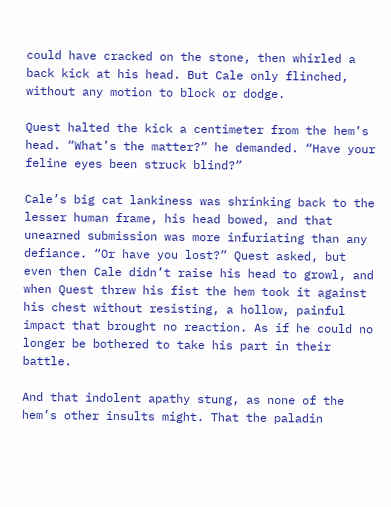could have cracked on the stone, then whirled a back kick at his head. But Cale only flinched, without any motion to block or dodge.

Quest halted the kick a centimeter from the hem’s head. “What’s the matter?” he demanded. “Have your feline eyes been struck blind?”

Cale’s big cat lankiness was shrinking back to the lesser human frame, his head bowed, and that unearned submission was more infuriating than any defiance. “Or have you lost?” Quest asked, but even then Cale didn’t raise his head to growl, and when Quest threw his fist the hem took it against his chest without resisting, a hollow, painful impact that brought no reaction. As if he could no longer be bothered to take his part in their battle.

And that indolent apathy stung, as none of the hem’s other insults might. That the paladin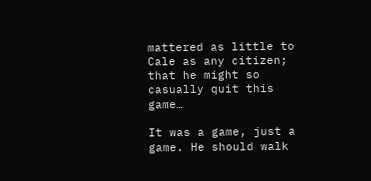mattered as little to Cale as any citizen; that he might so casually quit this game…

It was a game, just a game. He should walk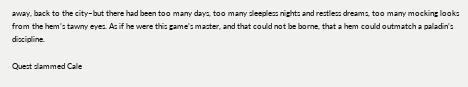away, back to the city–but there had been too many days, too many sleepless nights and restless dreams, too many mocking looks from the hem’s tawny eyes. As if he were this game’s master, and that could not be borne, that a hem could outmatch a paladin’s discipline.

Quest slammed Cale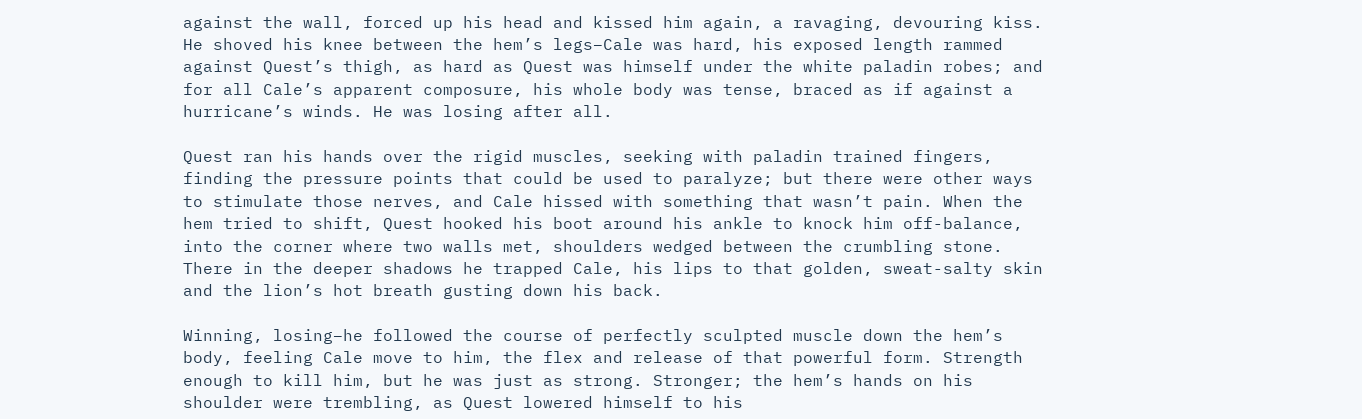against the wall, forced up his head and kissed him again, a ravaging, devouring kiss. He shoved his knee between the hem’s legs–Cale was hard, his exposed length rammed against Quest’s thigh, as hard as Quest was himself under the white paladin robes; and for all Cale’s apparent composure, his whole body was tense, braced as if against a hurricane’s winds. He was losing after all.

Quest ran his hands over the rigid muscles, seeking with paladin trained fingers, finding the pressure points that could be used to paralyze; but there were other ways to stimulate those nerves, and Cale hissed with something that wasn’t pain. When the hem tried to shift, Quest hooked his boot around his ankle to knock him off-balance, into the corner where two walls met, shoulders wedged between the crumbling stone. There in the deeper shadows he trapped Cale, his lips to that golden, sweat-salty skin and the lion’s hot breath gusting down his back.

Winning, losing–he followed the course of perfectly sculpted muscle down the hem’s body, feeling Cale move to him, the flex and release of that powerful form. Strength enough to kill him, but he was just as strong. Stronger; the hem’s hands on his shoulder were trembling, as Quest lowered himself to his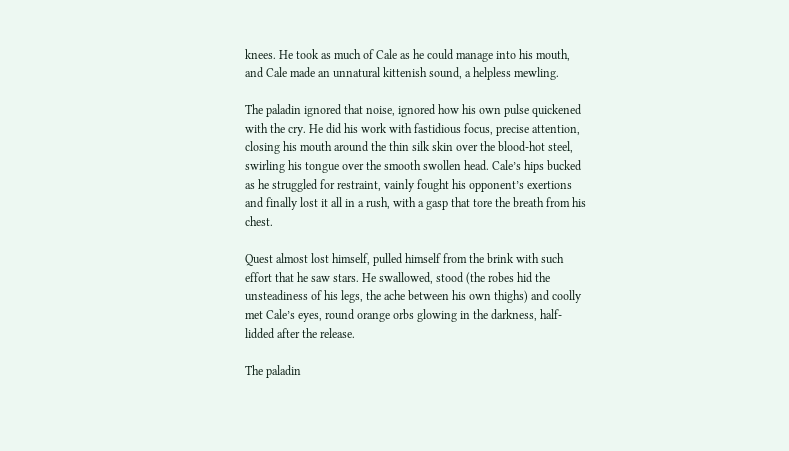knees. He took as much of Cale as he could manage into his mouth, and Cale made an unnatural kittenish sound, a helpless mewling.

The paladin ignored that noise, ignored how his own pulse quickened with the cry. He did his work with fastidious focus, precise attention, closing his mouth around the thin silk skin over the blood-hot steel, swirling his tongue over the smooth swollen head. Cale’s hips bucked as he struggled for restraint, vainly fought his opponent’s exertions and finally lost it all in a rush, with a gasp that tore the breath from his chest.

Quest almost lost himself, pulled himself from the brink with such effort that he saw stars. He swallowed, stood (the robes hid the unsteadiness of his legs, the ache between his own thighs) and coolly met Cale’s eyes, round orange orbs glowing in the darkness, half-lidded after the release.

The paladin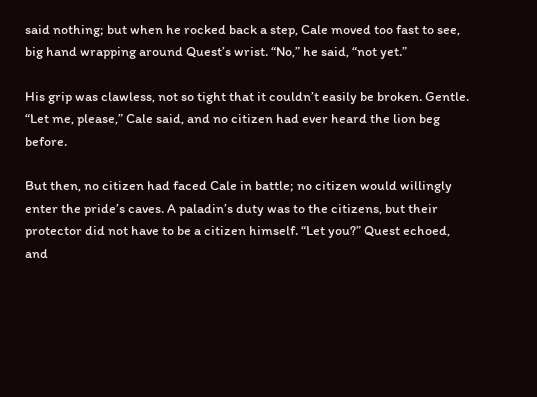said nothing; but when he rocked back a step, Cale moved too fast to see, big hand wrapping around Quest’s wrist. “No,” he said, “not yet.”

His grip was clawless, not so tight that it couldn’t easily be broken. Gentle. “Let me, please,” Cale said, and no citizen had ever heard the lion beg before.

But then, no citizen had faced Cale in battle; no citizen would willingly enter the pride’s caves. A paladin’s duty was to the citizens, but their protector did not have to be a citizen himself. “Let you?” Quest echoed, and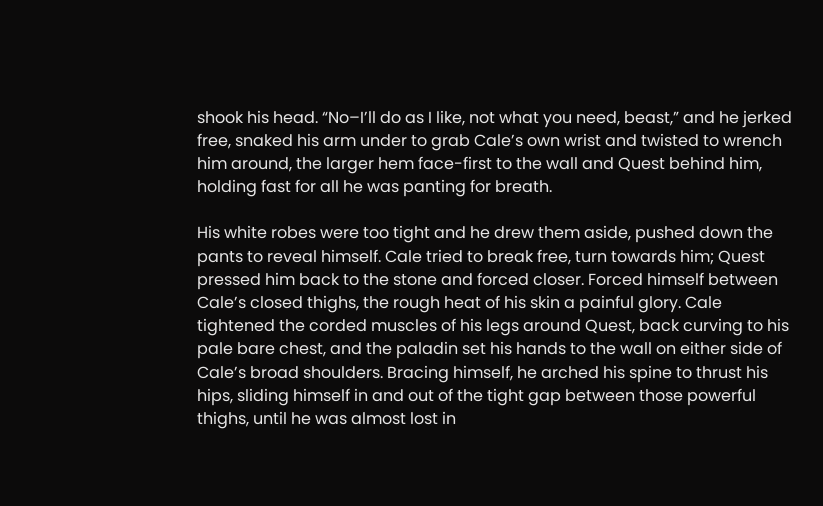shook his head. “No–I’ll do as I like, not what you need, beast,” and he jerked free, snaked his arm under to grab Cale’s own wrist and twisted to wrench him around, the larger hem face-first to the wall and Quest behind him, holding fast for all he was panting for breath.

His white robes were too tight and he drew them aside, pushed down the pants to reveal himself. Cale tried to break free, turn towards him; Quest pressed him back to the stone and forced closer. Forced himself between Cale’s closed thighs, the rough heat of his skin a painful glory. Cale tightened the corded muscles of his legs around Quest, back curving to his pale bare chest, and the paladin set his hands to the wall on either side of Cale’s broad shoulders. Bracing himself, he arched his spine to thrust his hips, sliding himself in and out of the tight gap between those powerful thighs, until he was almost lost in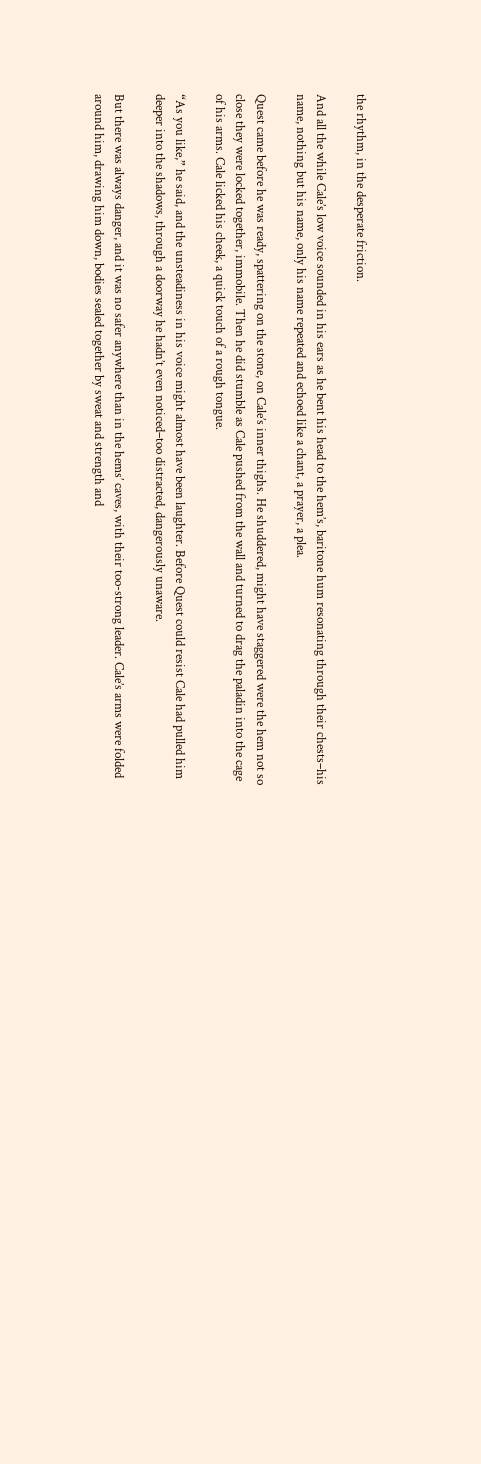the rhythm, in the desperate friction.

And all the while Cale’s low voice sounded in his ears as he bent his head to the hem’s, baritone hum resonating through their chests–his name, nothing but his name, only his name repeated and echoed like a chant, a prayer, a plea.

Quest came before he was ready, spattering on the stone, on Cale’s inner thighs. He shuddered, might have staggered were the hem not so close they were locked together, immobile. Then he did stumble as Cale pushed from the wall and turned to drag the paladin into the cage of his arms. Cale licked his cheek, a quick touch of a rough tongue.

“As you like,” he said, and the unsteadiness in his voice might almost have been laughter. Before Quest could resist Cale had pulled him deeper into the shadows, through a doorway he hadn’t even noticed–too distracted, dangerously unaware.

But there was always danger, and it was no safer anywhere than in the hems’ caves, with their too-strong leader. Cale’s arms were folded around him, drawing him down, bodies sealed together by sweat and strength and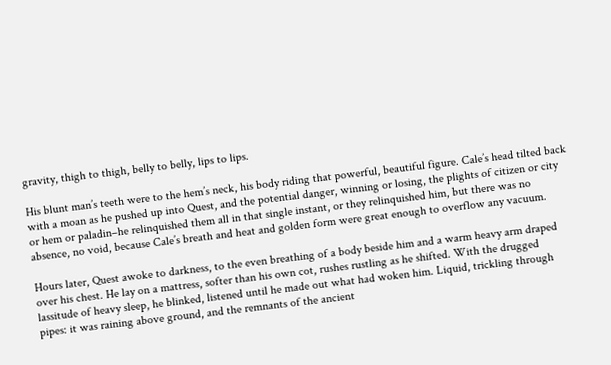gravity, thigh to thigh, belly to belly, lips to lips.

His blunt man’s teeth were to the hem’s neck, his body riding that powerful, beautiful figure. Cale’s head tilted back with a moan as he pushed up into Quest, and the potential danger, winning or losing, the plights of citizen or city or hem or paladin–he relinquished them all in that single instant, or they relinquished him, but there was no absence, no void, because Cale’s breath and heat and golden form were great enough to overflow any vacuum.

Hours later, Quest awoke to darkness, to the even breathing of a body beside him and a warm heavy arm draped over his chest. He lay on a mattress, softer than his own cot, rushes rustling as he shifted. With the drugged lassitude of heavy sleep, he blinked, listened until he made out what had woken him. Liquid, trickling through pipes: it was raining above ground, and the remnants of the ancient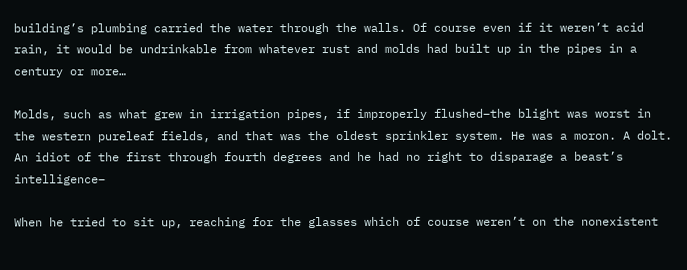building’s plumbing carried the water through the walls. Of course even if it weren’t acid rain, it would be undrinkable from whatever rust and molds had built up in the pipes in a century or more…

Molds, such as what grew in irrigation pipes, if improperly flushed–the blight was worst in the western pureleaf fields, and that was the oldest sprinkler system. He was a moron. A dolt. An idiot of the first through fourth degrees and he had no right to disparage a beast’s intelligence–

When he tried to sit up, reaching for the glasses which of course weren’t on the nonexistent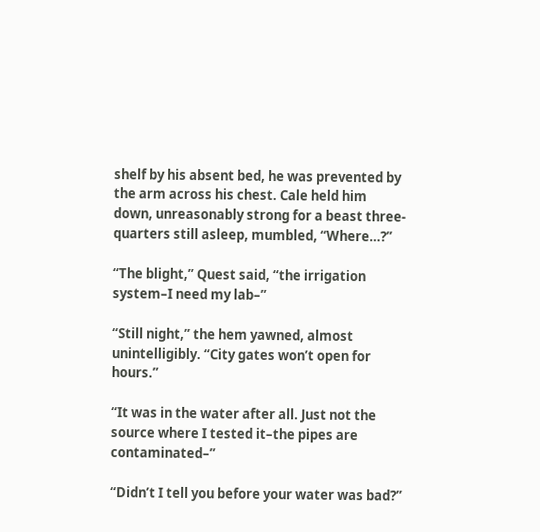shelf by his absent bed, he was prevented by the arm across his chest. Cale held him down, unreasonably strong for a beast three-quarters still asleep, mumbled, “Where…?”

“The blight,” Quest said, “the irrigation system–I need my lab–”

“Still night,” the hem yawned, almost unintelligibly. “City gates won’t open for hours.”

“It was in the water after all. Just not the source where I tested it–the pipes are contaminated–”

“Didn’t I tell you before your water was bad?”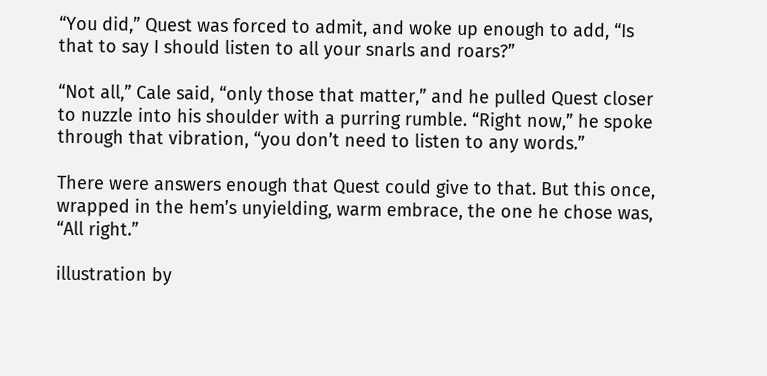“You did,” Quest was forced to admit, and woke up enough to add, “Is that to say I should listen to all your snarls and roars?”

“Not all,” Cale said, “only those that matter,” and he pulled Quest closer to nuzzle into his shoulder with a purring rumble. “Right now,” he spoke through that vibration, “you don’t need to listen to any words.”

There were answers enough that Quest could give to that. But this once, wrapped in the hem’s unyielding, warm embrace, the one he chose was, “All right.”

illustration by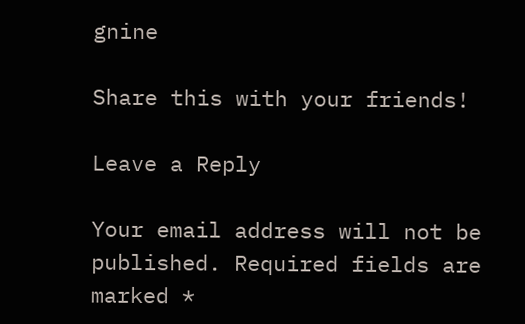gnine

Share this with your friends!

Leave a Reply

Your email address will not be published. Required fields are marked *